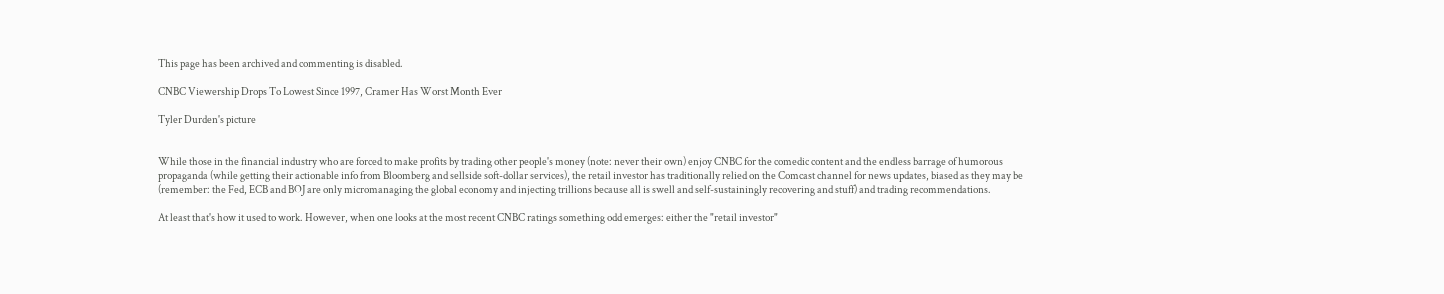This page has been archived and commenting is disabled.

CNBC Viewership Drops To Lowest Since 1997, Cramer Has Worst Month Ever

Tyler Durden's picture


While those in the financial industry who are forced to make profits by trading other people's money (note: never their own) enjoy CNBC for the comedic content and the endless barrage of humorous propaganda (while getting their actionable info from Bloomberg and sellside soft-dollar services), the retail investor has traditionally relied on the Comcast channel for news updates, biased as they may be (remember: the Fed, ECB and BOJ are only micromanaging the global economy and injecting trillions because all is swell and self-sustainingly recovering and stuff) and trading recommendations.

At least that's how it used to work. However, when one looks at the most recent CNBC ratings something odd emerges: either the "retail investor"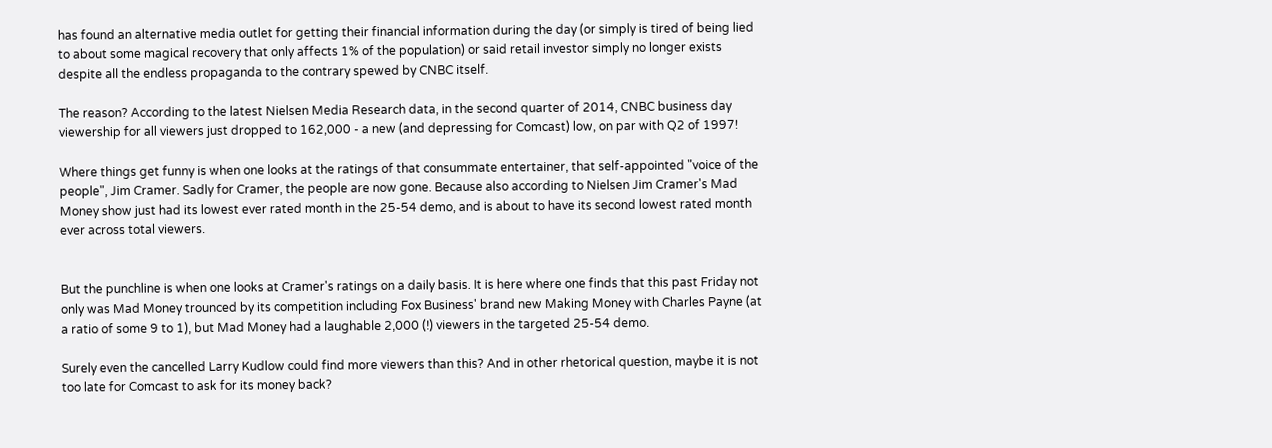has found an alternative media outlet for getting their financial information during the day (or simply is tired of being lied to about some magical recovery that only affects 1% of the population) or said retail investor simply no longer exists despite all the endless propaganda to the contrary spewed by CNBC itself.

The reason? According to the latest Nielsen Media Research data, in the second quarter of 2014, CNBC business day viewership for all viewers just dropped to 162,000 - a new (and depressing for Comcast) low, on par with Q2 of 1997!

Where things get funny is when one looks at the ratings of that consummate entertainer, that self-appointed "voice of the people", Jim Cramer. Sadly for Cramer, the people are now gone. Because also according to Nielsen Jim Cramer's Mad Money show just had its lowest ever rated month in the 25-54 demo, and is about to have its second lowest rated month ever across total viewers.


But the punchline is when one looks at Cramer's ratings on a daily basis. It is here where one finds that this past Friday not only was Mad Money trounced by its competition including Fox Business' brand new Making Money with Charles Payne (at a ratio of some 9 to 1), but Mad Money had a laughable 2,000 (!) viewers in the targeted 25-54 demo.

Surely even the cancelled Larry Kudlow could find more viewers than this? And in other rhetorical question, maybe it is not too late for Comcast to ask for its money back?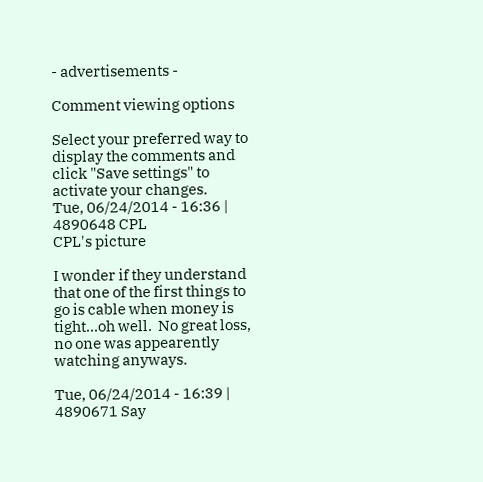- advertisements -

Comment viewing options

Select your preferred way to display the comments and click "Save settings" to activate your changes.
Tue, 06/24/2014 - 16:36 | 4890648 CPL
CPL's picture

I wonder if they understand that one of the first things to go is cable when money is tight...oh well.  No great loss, no one was appearently watching anyways.

Tue, 06/24/2014 - 16:39 | 4890671 Say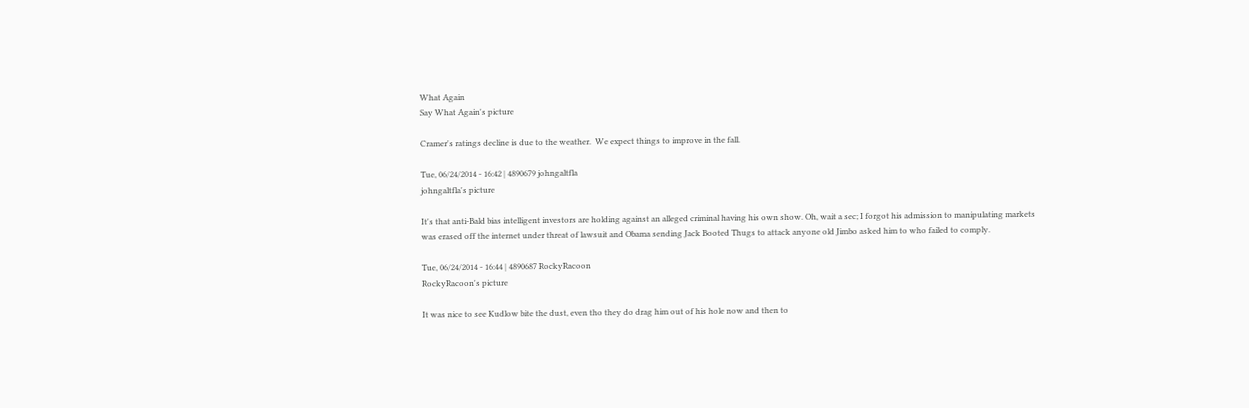What Again
Say What Again's picture

Cramer's ratings decline is due to the weather.  We expect things to improve in the fall.

Tue, 06/24/2014 - 16:42 | 4890679 johngaltfla
johngaltfla's picture

It's that anti-Bald bias intelligent investors are holding against an alleged criminal having his own show. Oh, wait a sec; I forgot his admission to manipulating markets was erased off the internet under threat of lawsuit and Obama sending Jack Booted Thugs to attack anyone old Jimbo asked him to who failed to comply.

Tue, 06/24/2014 - 16:44 | 4890687 RockyRacoon
RockyRacoon's picture

It was nice to see Kudlow bite the dust, even tho they do drag him out of his hole now and then to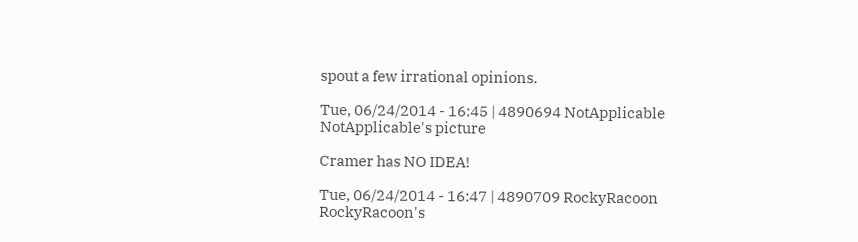spout a few irrational opinions.

Tue, 06/24/2014 - 16:45 | 4890694 NotApplicable
NotApplicable's picture

Cramer has NO IDEA!

Tue, 06/24/2014 - 16:47 | 4890709 RockyRacoon
RockyRacoon's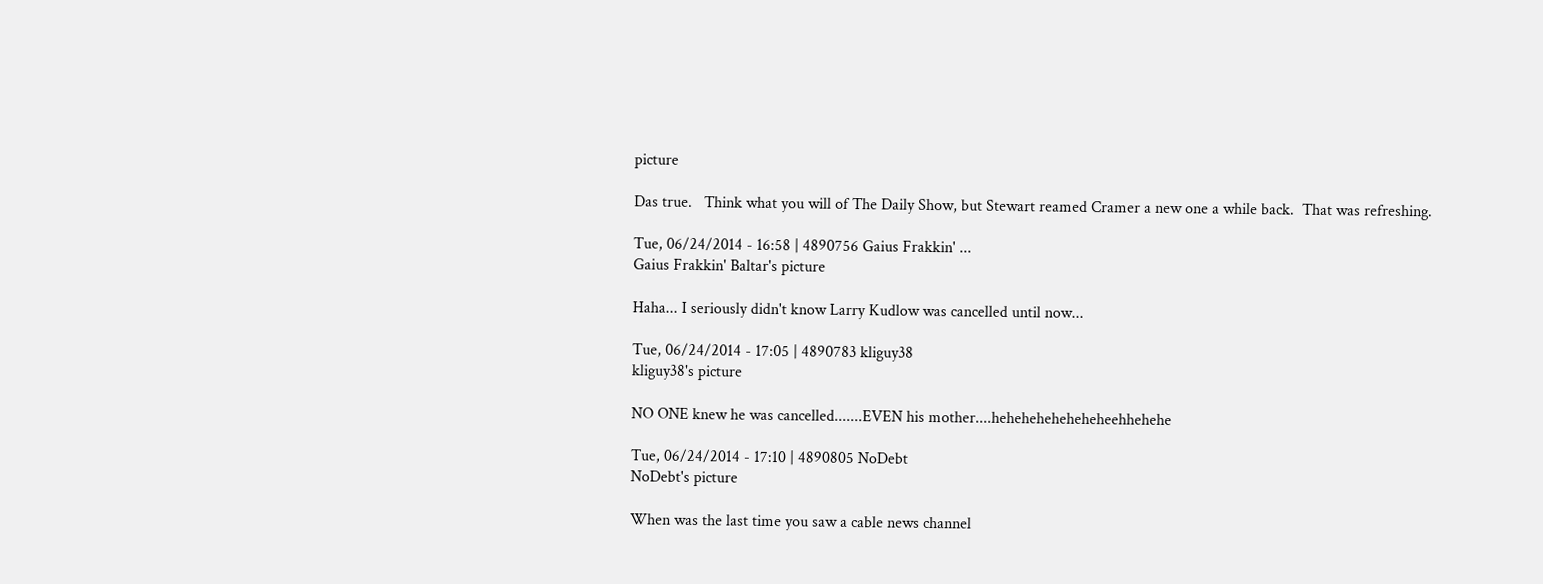picture

Das true.   Think what you will of The Daily Show, but Stewart reamed Cramer a new one a while back.  That was refreshing.

Tue, 06/24/2014 - 16:58 | 4890756 Gaius Frakkin' ...
Gaius Frakkin' Baltar's picture

Haha... I seriously didn't know Larry Kudlow was cancelled until now...

Tue, 06/24/2014 - 17:05 | 4890783 kliguy38
kliguy38's picture

NO ONE knew he was cancelled.......EVEN his mother....heheheheheheheheehhehehe

Tue, 06/24/2014 - 17:10 | 4890805 NoDebt
NoDebt's picture

When was the last time you saw a cable news channel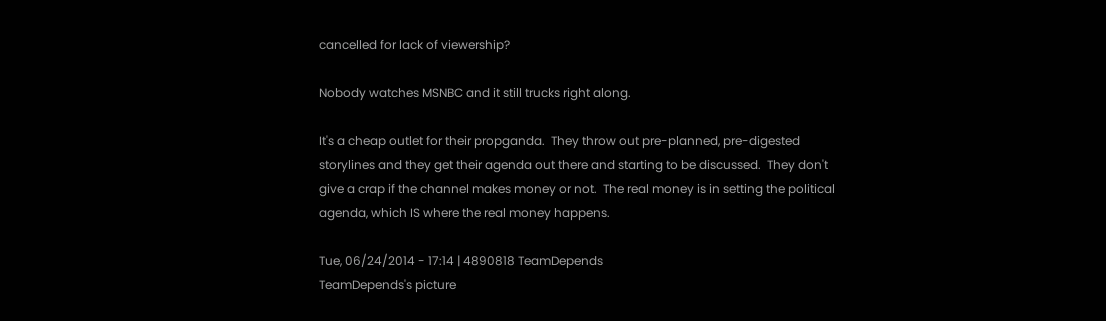cancelled for lack of viewership?

Nobody watches MSNBC and it still trucks right along.

It's a cheap outlet for their propganda.  They throw out pre-planned, pre-digested storylines and they get their agenda out there and starting to be discussed.  They don't give a crap if the channel makes money or not.  The real money is in setting the political agenda, which IS where the real money happens.

Tue, 06/24/2014 - 17:14 | 4890818 TeamDepends
TeamDepends's picture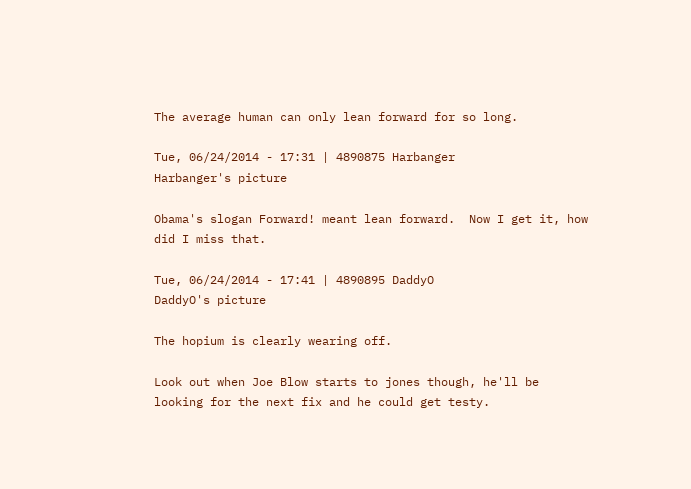The average human can only lean forward for so long.

Tue, 06/24/2014 - 17:31 | 4890875 Harbanger
Harbanger's picture

Obama's slogan Forward! meant lean forward.  Now I get it, how did I miss that.

Tue, 06/24/2014 - 17:41 | 4890895 DaddyO
DaddyO's picture

The hopium is clearly wearing off.

Look out when Joe Blow starts to jones though, he'll be looking for the next fix and he could get testy.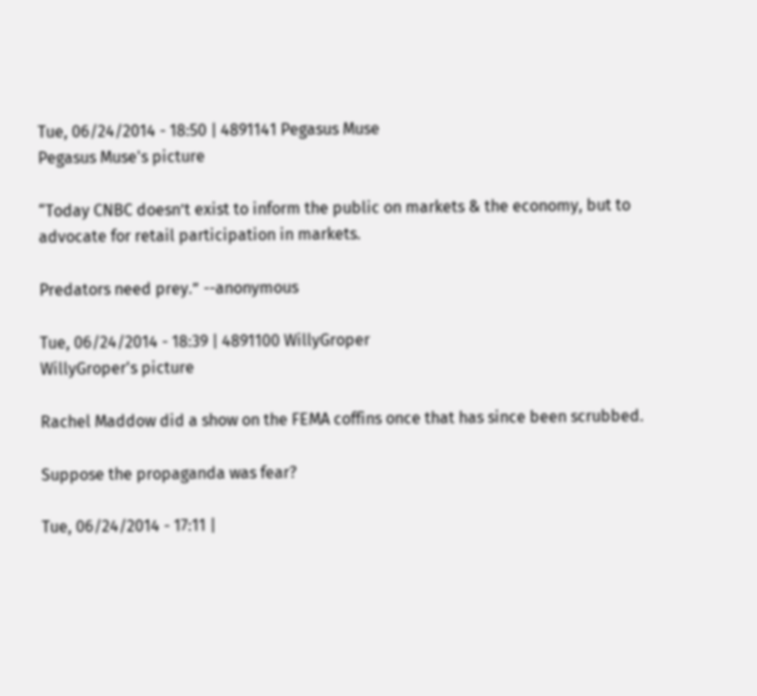Tue, 06/24/2014 - 18:50 | 4891141 Pegasus Muse
Pegasus Muse's picture

“Today CNBC doesn’t exist to inform the public on markets & the economy, but to advocate for retail participation in markets.

Predators need prey.” --anonymous

Tue, 06/24/2014 - 18:39 | 4891100 WillyGroper
WillyGroper's picture

Rachel Maddow did a show on the FEMA coffins once that has since been scrubbed.

Suppose the propaganda was fear?

Tue, 06/24/2014 - 17:11 |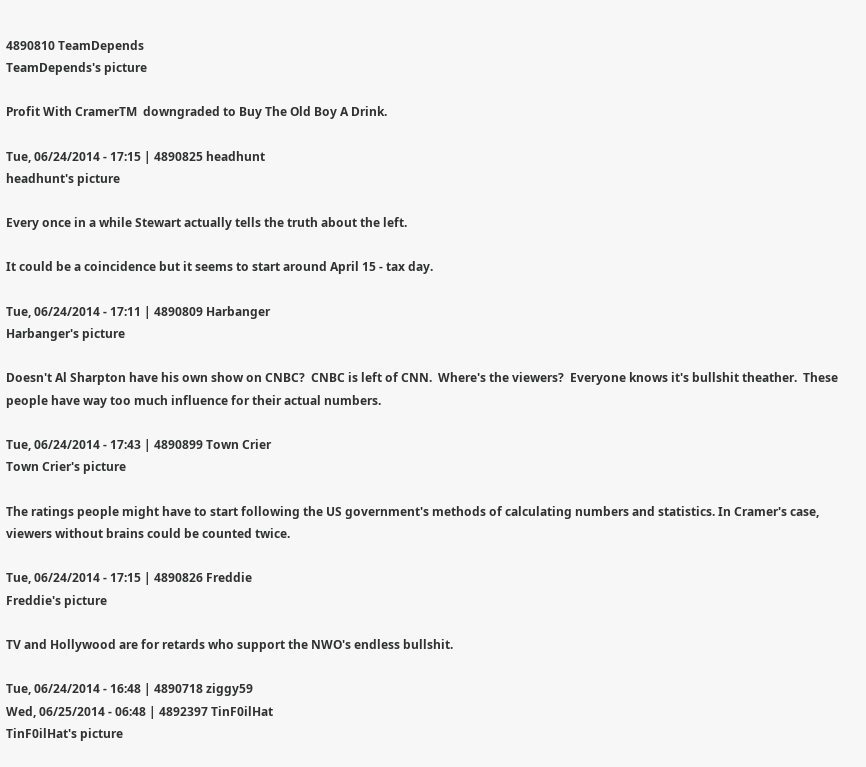4890810 TeamDepends
TeamDepends's picture

Profit With CramerTM  downgraded to Buy The Old Boy A Drink.

Tue, 06/24/2014 - 17:15 | 4890825 headhunt
headhunt's picture

Every once in a while Stewart actually tells the truth about the left.

It could be a coincidence but it seems to start around April 15 - tax day.

Tue, 06/24/2014 - 17:11 | 4890809 Harbanger
Harbanger's picture

Doesn't Al Sharpton have his own show on CNBC?  CNBC is left of CNN.  Where's the viewers?  Everyone knows it's bullshit theather.  These people have way too much influence for their actual numbers.

Tue, 06/24/2014 - 17:43 | 4890899 Town Crier
Town Crier's picture

The ratings people might have to start following the US government's methods of calculating numbers and statistics. In Cramer's case, viewers without brains could be counted twice.

Tue, 06/24/2014 - 17:15 | 4890826 Freddie
Freddie's picture

TV and Hollywood are for retards who support the NWO's endless bullshit.

Tue, 06/24/2014 - 16:48 | 4890718 ziggy59
Wed, 06/25/2014 - 06:48 | 4892397 TinF0ilHat
TinF0ilHat's picture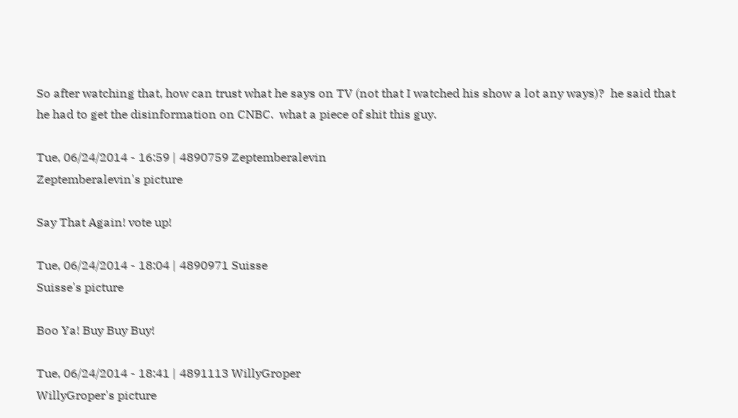So after watching that, how can trust what he says on TV (not that I watched his show a lot any ways)?  he said that he had to get the disinformation on CNBC.  what a piece of shit this guy.

Tue, 06/24/2014 - 16:59 | 4890759 Zeptemberalevin
Zeptemberalevin's picture

Say That Again! vote up!

Tue, 06/24/2014 - 18:04 | 4890971 Suisse
Suisse's picture

Boo Ya! Buy Buy Buy!

Tue, 06/24/2014 - 18:41 | 4891113 WillyGroper
WillyGroper's picture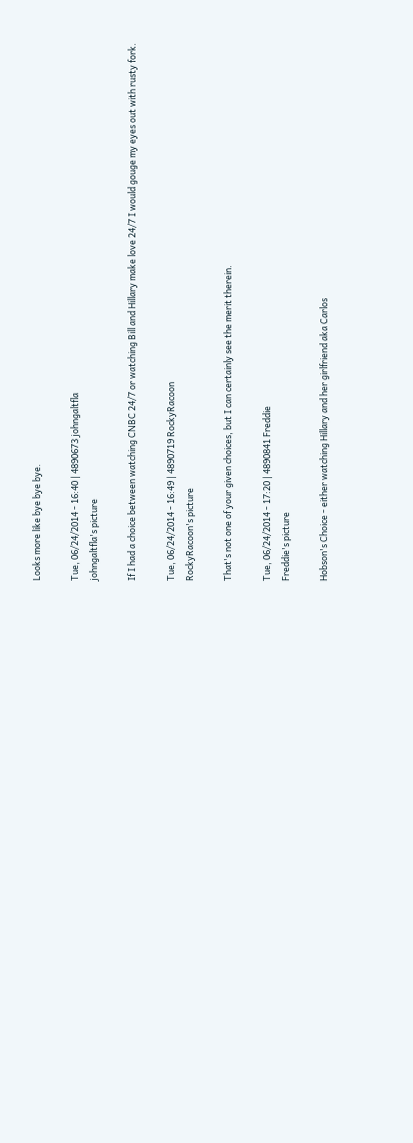Looks more like bye bye bye.

Tue, 06/24/2014 - 16:40 | 4890673 johngaltfla
johngaltfla's picture

If I had a choice between watching CNBC 24/7 or watching Bill and Hillary make love 24/7 I would gouge my eyes out with rusty fork.

Tue, 06/24/2014 - 16:49 | 4890719 RockyRacoon
RockyRacoon's picture

That's not one of your given choices, but I can certainly see the merit therein.

Tue, 06/24/2014 - 17:20 | 4890841 Freddie
Freddie's picture

Hobson's Choice - either watching Hillary and her girlfriend aka Carlos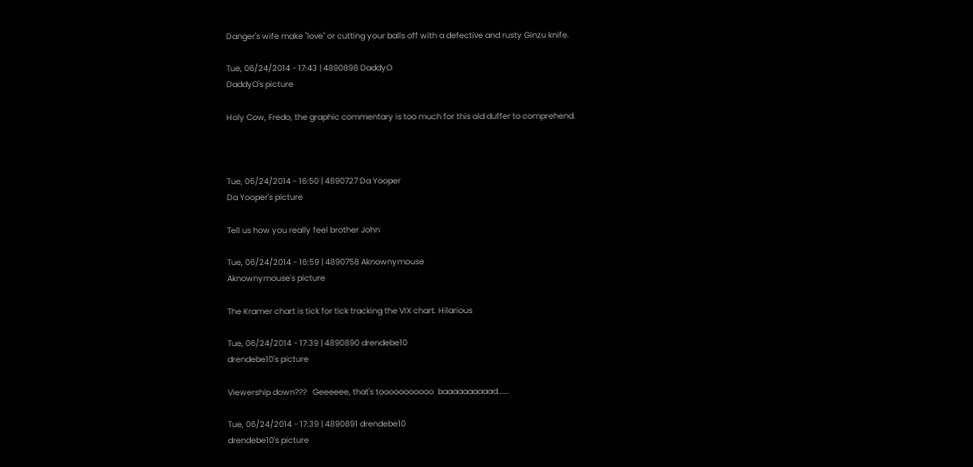Danger's wife make "love" or cutting your balls off with a defective and rusty Ginzu knife.

Tue, 06/24/2014 - 17:43 | 4890898 DaddyO
DaddyO's picture

Holy Cow, Fredo, the graphic commentary is too much for this old duffer to comprehend.



Tue, 06/24/2014 - 16:50 | 4890727 Da Yooper
Da Yooper's picture

Tell us how you really feel brother John

Tue, 06/24/2014 - 16:59 | 4890758 Aknownymouse
Aknownymouse's picture

The Kramer chart is tick for tick tracking the VIX chart. Hilarious

Tue, 06/24/2014 - 17:39 | 4890890 drendebe10
drendebe10's picture

Viewership down???   Geeeeee, that's tooooooooooo  baaaaaaaaaad......

Tue, 06/24/2014 - 17:39 | 4890891 drendebe10
drendebe10's picture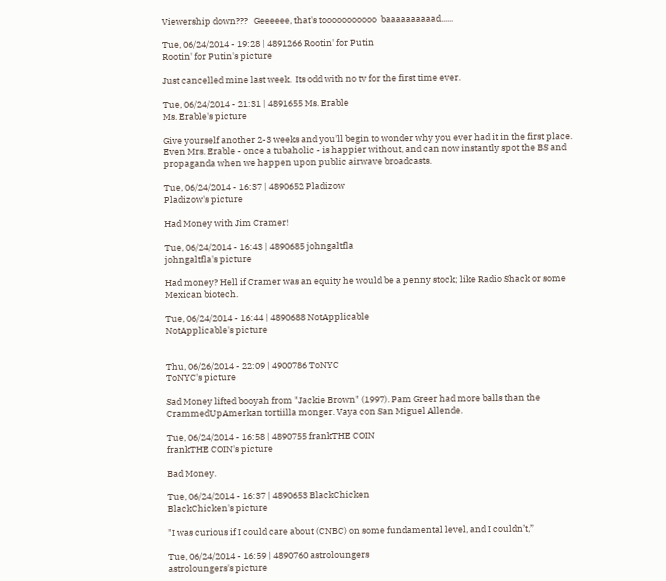Viewership down???   Geeeeee, that's tooooooooooo  baaaaaaaaaad......

Tue, 06/24/2014 - 19:28 | 4891266 Rootin' for Putin
Rootin' for Putin's picture

Just cancelled mine last week.  Its odd with no tv for the first time ever.

Tue, 06/24/2014 - 21:31 | 4891655 Ms. Erable
Ms. Erable's picture

Give yourself another 2-3 weeks and you'll begin to wonder why you ever had it in the first place. Even Mrs. Erable - once a tubaholic - is happier without, and can now instantly spot the BS and propaganda when we happen upon public airwave broadcasts.

Tue, 06/24/2014 - 16:37 | 4890652 Pladizow
Pladizow's picture

Had Money with Jim Cramer!

Tue, 06/24/2014 - 16:43 | 4890685 johngaltfla
johngaltfla's picture

Had money? Hell if Cramer was an equity he would be a penny stock; like Radio Shack or some Mexican biotech.

Tue, 06/24/2014 - 16:44 | 4890688 NotApplicable
NotApplicable's picture


Thu, 06/26/2014 - 22:09 | 4900786 ToNYC
ToNYC's picture

Sad Money lifted booyah from "Jackie Brown" (1997). Pam Greer had more balls than the CrammedUpAmerkan tortiilla monger. Vaya con San Miguel Allende.

Tue, 06/24/2014 - 16:58 | 4890755 frankTHE COIN
frankTHE COIN's picture

Bad Money.

Tue, 06/24/2014 - 16:37 | 4890653 BlackChicken
BlackChicken's picture

"I was curious if I could care about (CNBC) on some fundamental level, and I couldn’t,”

Tue, 06/24/2014 - 16:59 | 4890760 astroloungers
astroloungers's picture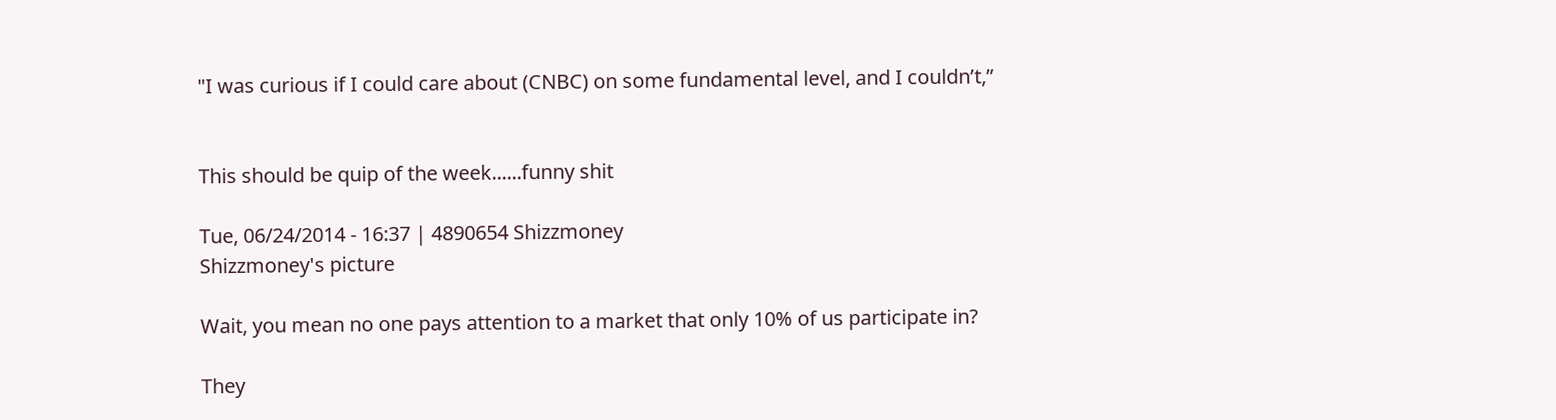"I was curious if I could care about (CNBC) on some fundamental level, and I couldn’t,”


This should be quip of the week......funny shit

Tue, 06/24/2014 - 16:37 | 4890654 Shizzmoney
Shizzmoney's picture

Wait, you mean no one pays attention to a market that only 10% of us participate in?

They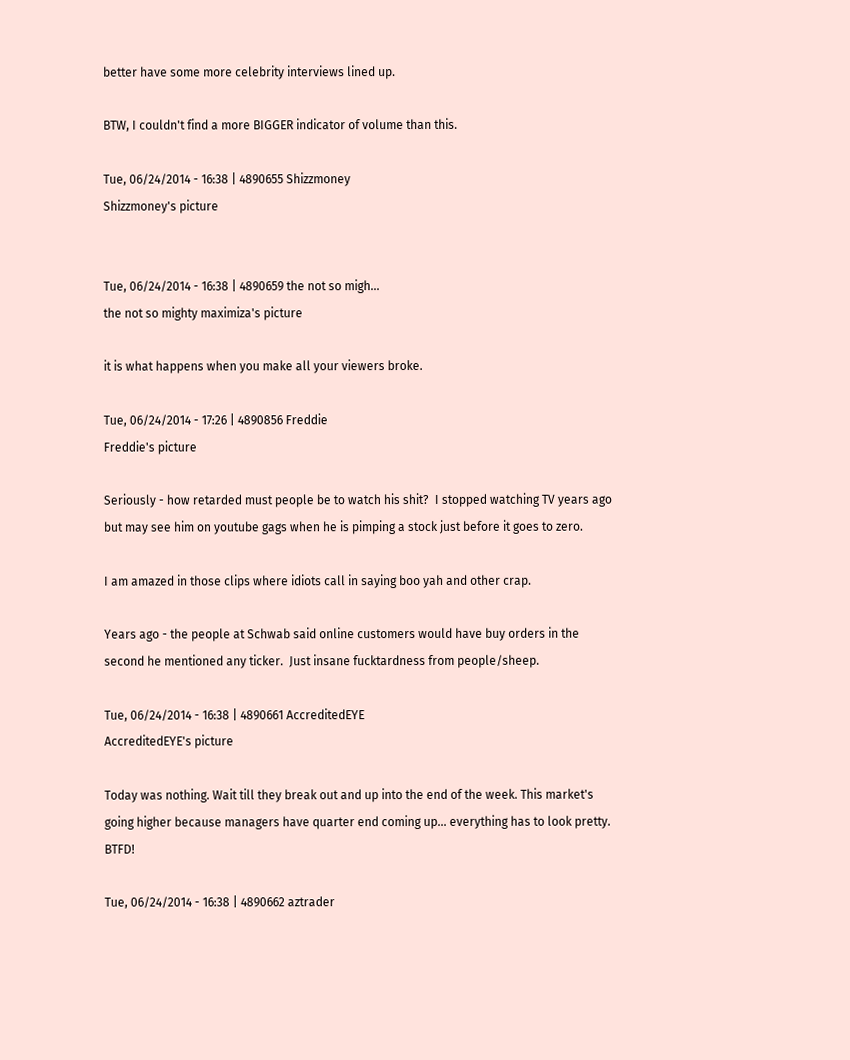better have some more celebrity interviews lined up.

BTW, I couldn't find a more BIGGER indicator of volume than this.

Tue, 06/24/2014 - 16:38 | 4890655 Shizzmoney
Shizzmoney's picture


Tue, 06/24/2014 - 16:38 | 4890659 the not so migh...
the not so mighty maximiza's picture

it is what happens when you make all your viewers broke.

Tue, 06/24/2014 - 17:26 | 4890856 Freddie
Freddie's picture

Seriously - how retarded must people be to watch his shit?  I stopped watching TV years ago but may see him on youtube gags when he is pimping a stock just before it goes to zero.

I am amazed in those clips where idiots call in saying boo yah and other crap.

Years ago - the people at Schwab said online customers would have buy orders in the second he mentioned any ticker.  Just insane fucktardness from people/sheep.

Tue, 06/24/2014 - 16:38 | 4890661 AccreditedEYE
AccreditedEYE's picture

Today was nothing. Wait till they break out and up into the end of the week. This market's going higher because managers have quarter end coming up... everything has to look pretty. BTFD!

Tue, 06/24/2014 - 16:38 | 4890662 aztrader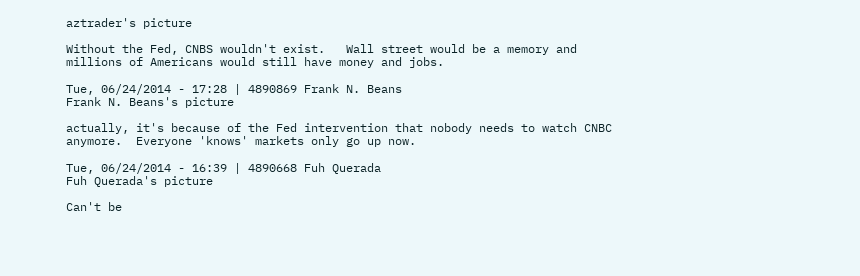aztrader's picture

Without the Fed, CNBS wouldn't exist.   Wall street would be a memory and millions of Americans would still have money and jobs.

Tue, 06/24/2014 - 17:28 | 4890869 Frank N. Beans
Frank N. Beans's picture

actually, it's because of the Fed intervention that nobody needs to watch CNBC anymore.  Everyone 'knows' markets only go up now.

Tue, 06/24/2014 - 16:39 | 4890668 Fuh Querada
Fuh Querada's picture

Can't be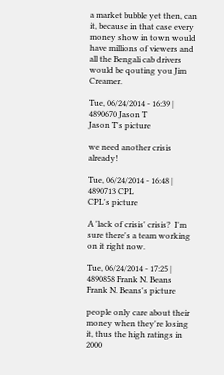a market bubble yet then, can it, because in that case every money show in town would have millions of viewers and all the Bengali cab drivers would be qouting you Jim Creamer.

Tue, 06/24/2014 - 16:39 | 4890670 Jason T
Jason T's picture

we need another crisis already!

Tue, 06/24/2014 - 16:48 | 4890713 CPL
CPL's picture

A 'lack of crisis' crisis?  I'm sure there's a team working on it right now.

Tue, 06/24/2014 - 17:25 | 4890858 Frank N. Beans
Frank N. Beans's picture

people only care about their money when they're losing it, thus the high ratings in 2000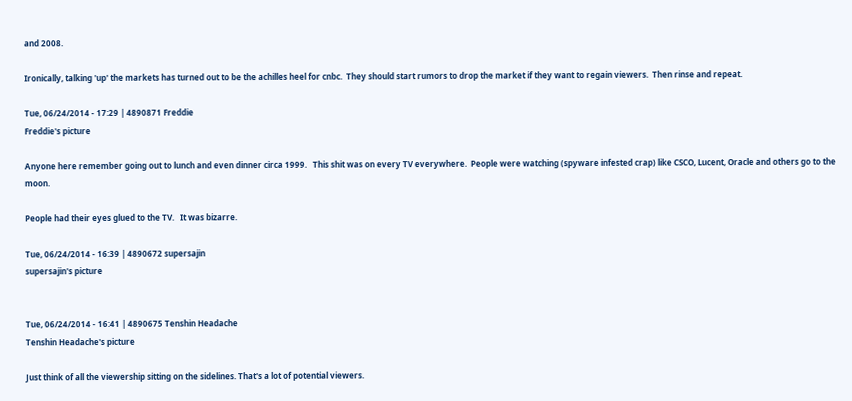and 2008.

Ironically, talking 'up' the markets has turned out to be the achilles heel for cnbc.  They should start rumors to drop the market if they want to regain viewers.  Then rinse and repeat.

Tue, 06/24/2014 - 17:29 | 4890871 Freddie
Freddie's picture

Anyone here remember going out to lunch and even dinner circa 1999.   This shit was on every TV everywhere.  People were watching (spyware infested crap) like CSCO, Lucent, Oracle and others go to the moon.

People had their eyes glued to the TV.   It was bizarre.

Tue, 06/24/2014 - 16:39 | 4890672 supersajin
supersajin's picture


Tue, 06/24/2014 - 16:41 | 4890675 Tenshin Headache
Tenshin Headache's picture

Just think of all the viewership sitting on the sidelines. That's a lot of potential viewers.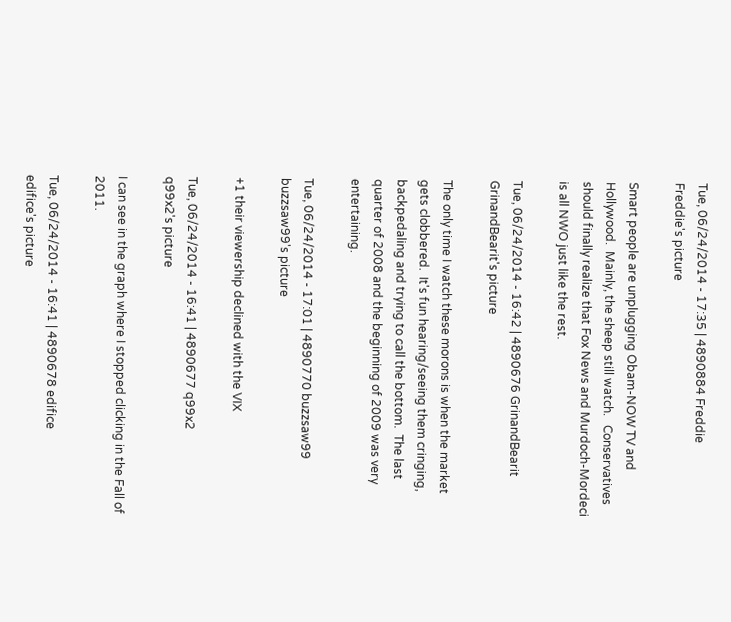Tue, 06/24/2014 - 17:35 | 4890884 Freddie
Freddie's picture

Smart people are unplugging Obam-NOW TV and Hollywood.  Mainly, the sheep still watch.   Conservatives should finally realize that Fox News and Murdoch-Mordeci is all NWO just like the rest.

Tue, 06/24/2014 - 16:42 | 4890676 GrinandBearit
GrinandBearit's picture

The only time I watch these morons is when the market gets clobbered.  It's fun hearing/seeing them cringing, backpedaling and trying to call the bottom.  The last quarter of 2008 and the beginning of 2009 was very entertaining.

Tue, 06/24/2014 - 17:01 | 4890770 buzzsaw99
buzzsaw99's picture

+1 their viewership declined with the VIX

Tue, 06/24/2014 - 16:41 | 4890677 q99x2
q99x2's picture

I can see in the graph where I stopped clicking in the Fall of 2011.

Tue, 06/24/2014 - 16:41 | 4890678 edifice
edifice's picture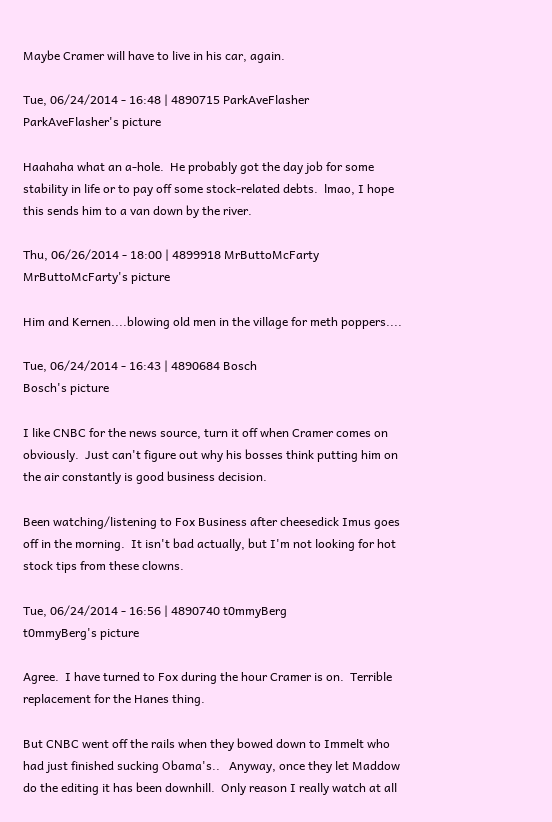Maybe Cramer will have to live in his car, again.

Tue, 06/24/2014 - 16:48 | 4890715 ParkAveFlasher
ParkAveFlasher's picture

Haahaha what an a-hole.  He probably got the day job for some stability in life or to pay off some stock-related debts.  lmao, I hope this sends him to a van down by the river.

Thu, 06/26/2014 - 18:00 | 4899918 MrButtoMcFarty
MrButtoMcFarty's picture

Him and Kernen....blowing old men in the village for meth poppers....

Tue, 06/24/2014 - 16:43 | 4890684 Bosch
Bosch's picture

I like CNBC for the news source, turn it off when Cramer comes on obviously.  Just can't figure out why his bosses think putting him on the air constantly is good business decision.

Been watching/listening to Fox Business after cheesedick Imus goes off in the morning.  It isn't bad actually, but I'm not looking for hot stock tips from these clowns.

Tue, 06/24/2014 - 16:56 | 4890740 t0mmyBerg
t0mmyBerg's picture

Agree.  I have turned to Fox during the hour Cramer is on.  Terrible replacement for the Hanes thing.

But CNBC went off the rails when they bowed down to Immelt who had just finished sucking Obama's..   Anyway, once they let Maddow do the editing it has been downhill.  Only reason I really watch at all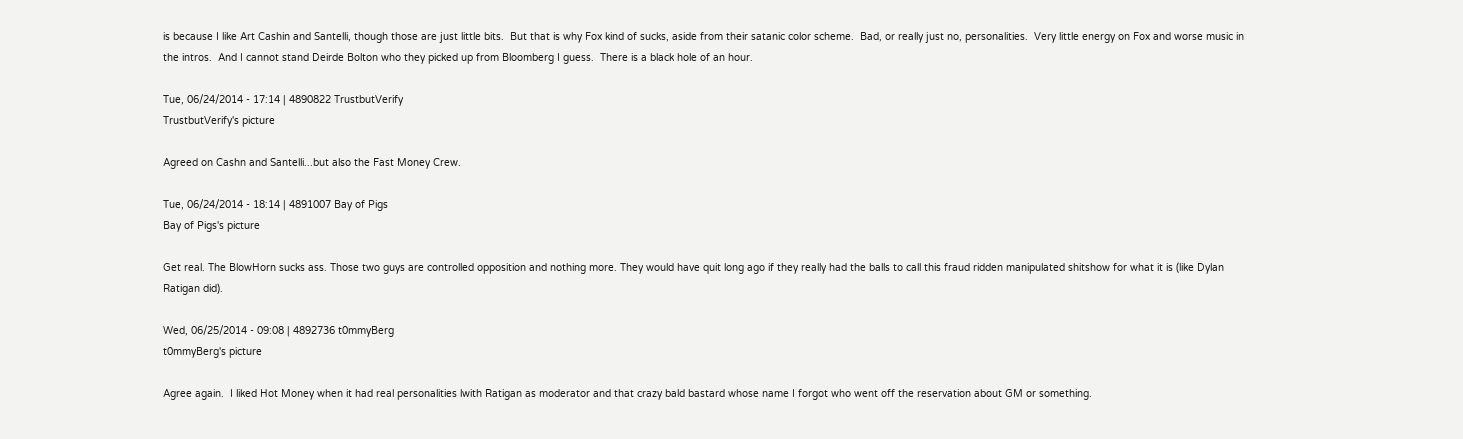is because I like Art Cashin and Santelli, though those are just little bits.  But that is why Fox kind of sucks, aside from their satanic color scheme.  Bad, or really just no, personalities.  Very little energy on Fox and worse music in the intros.  And I cannot stand Deirde Bolton who they picked up from Bloomberg I guess.  There is a black hole of an hour.

Tue, 06/24/2014 - 17:14 | 4890822 TrustbutVerify
TrustbutVerify's picture

Agreed on Cashn and Santelli...but also the Fast Money Crew.

Tue, 06/24/2014 - 18:14 | 4891007 Bay of Pigs
Bay of Pigs's picture

Get real. The BlowHorn sucks ass. Those two guys are controlled opposition and nothing more. They would have quit long ago if they really had the balls to call this fraud ridden manipulated shitshow for what it is (like Dylan Ratigan did).

Wed, 06/25/2014 - 09:08 | 4892736 t0mmyBerg
t0mmyBerg's picture

Agree again.  I liked Hot Money when it had real personalities lwith Ratigan as moderator and that crazy bald bastard whose name I forgot who went off the reservation about GM or something.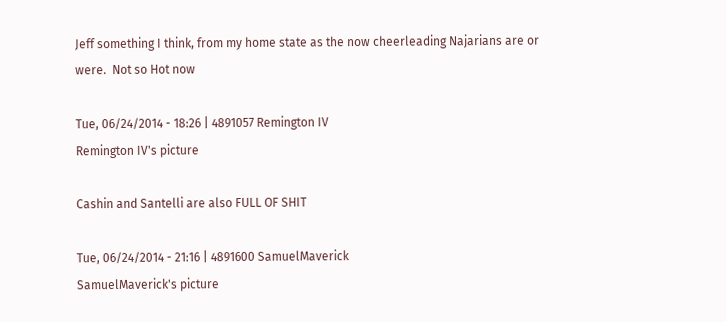Jeff something I think, from my home state as the now cheerleading Najarians are or were.  Not so Hot now

Tue, 06/24/2014 - 18:26 | 4891057 Remington IV
Remington IV's picture

Cashin and Santelli are also FULL OF SHIT

Tue, 06/24/2014 - 21:16 | 4891600 SamuelMaverick
SamuelMaverick's picture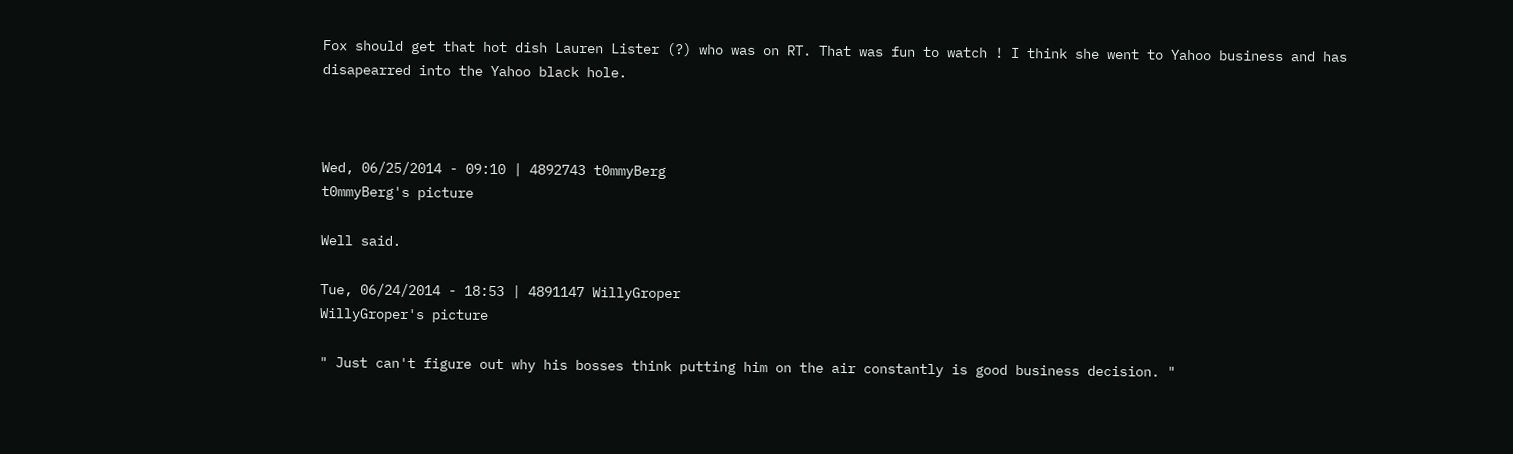Fox should get that hot dish Lauren Lister (?) who was on RT. That was fun to watch ! I think she went to Yahoo business and has disapearred into the Yahoo black hole.



Wed, 06/25/2014 - 09:10 | 4892743 t0mmyBerg
t0mmyBerg's picture

Well said.

Tue, 06/24/2014 - 18:53 | 4891147 WillyGroper
WillyGroper's picture

" Just can't figure out why his bosses think putting him on the air constantly is good business decision. "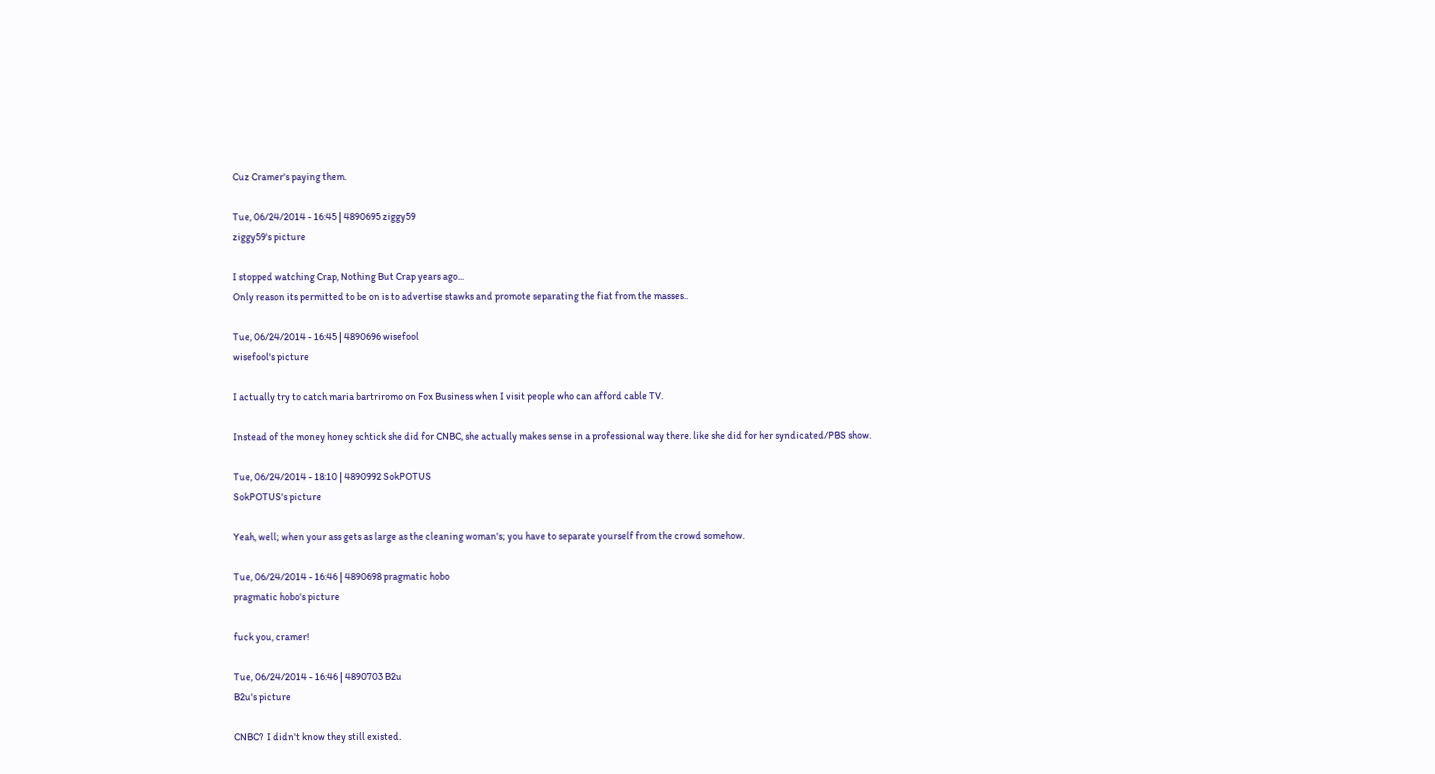Cuz Cramer's paying them.

Tue, 06/24/2014 - 16:45 | 4890695 ziggy59
ziggy59's picture

I stopped watching Crap, Nothing But Crap years ago...
Only reason its permitted to be on is to advertise stawks and promote separating the fiat from the masses..

Tue, 06/24/2014 - 16:45 | 4890696 wisefool
wisefool's picture

I actually try to catch maria bartriromo on Fox Business when I visit people who can afford cable TV.

Instead of the money honey schtick she did for CNBC, she actually makes sense in a professional way there. like she did for her syndicated/PBS show.

Tue, 06/24/2014 - 18:10 | 4890992 SokPOTUS
SokPOTUS's picture

Yeah, well; when your ass gets as large as the cleaning woman's; you have to separate yourself from the crowd somehow.

Tue, 06/24/2014 - 16:46 | 4890698 pragmatic hobo
pragmatic hobo's picture

fuck you, cramer!

Tue, 06/24/2014 - 16:46 | 4890703 B2u
B2u's picture

CNBC?  I didn't know they still existed.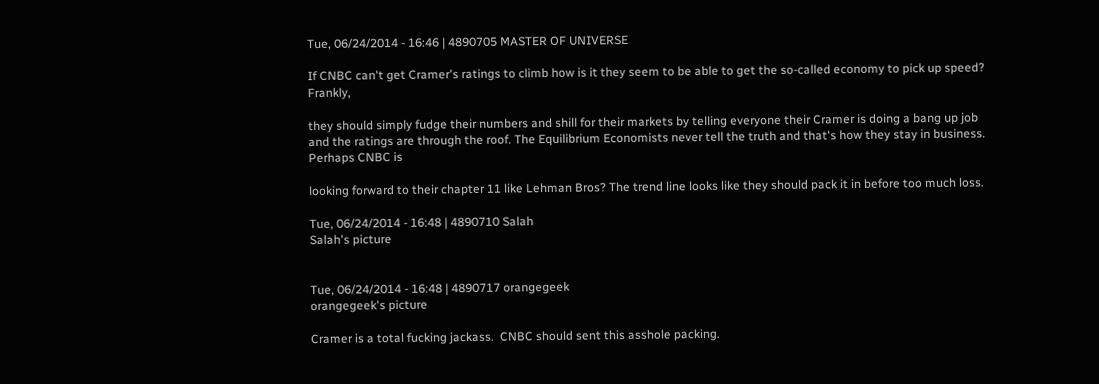Tue, 06/24/2014 - 16:46 | 4890705 MASTER OF UNIVERSE

If CNBC can't get Cramer's ratings to climb how is it they seem to be able to get the so-called economy to pick up speed? Frankly,

they should simply fudge their numbers and shill for their markets by telling everyone their Cramer is doing a bang up job and the ratings are through the roof. The Equilibrium Economists never tell the truth and that's how they stay in business. Perhaps CNBC is

looking forward to their chapter 11 like Lehman Bros? The trend line looks like they should pack it in before too much loss.

Tue, 06/24/2014 - 16:48 | 4890710 Salah
Salah's picture


Tue, 06/24/2014 - 16:48 | 4890717 orangegeek
orangegeek's picture

Cramer is a total fucking jackass.  CNBC should sent this asshole packing.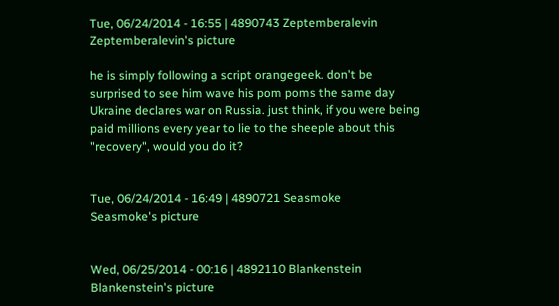Tue, 06/24/2014 - 16:55 | 4890743 Zeptemberalevin
Zeptemberalevin's picture

he is simply following a script orangegeek. don't be surprised to see him wave his pom poms the same day Ukraine declares war on Russia. just think, if you were being paid millions every year to lie to the sheeple about this "recovery", would you do it?


Tue, 06/24/2014 - 16:49 | 4890721 Seasmoke
Seasmoke's picture


Wed, 06/25/2014 - 00:16 | 4892110 Blankenstein
Blankenstein's picture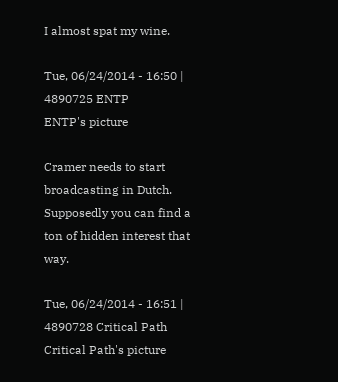I almost spat my wine.

Tue, 06/24/2014 - 16:50 | 4890725 ENTP
ENTP's picture

Cramer needs to start broadcasting in Dutch.  Supposedly you can find a ton of hidden interest that way.

Tue, 06/24/2014 - 16:51 | 4890728 Critical Path
Critical Path's picture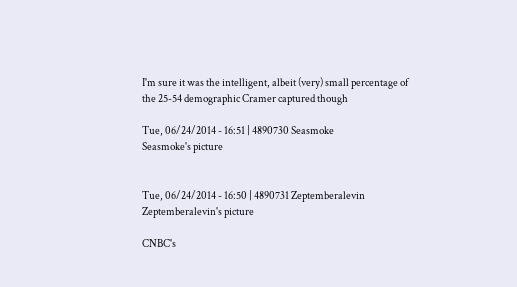I'm sure it was the intelligent, albeit (very) small percentage of the 25-54 demographic Cramer captured though

Tue, 06/24/2014 - 16:51 | 4890730 Seasmoke
Seasmoke's picture


Tue, 06/24/2014 - 16:50 | 4890731 Zeptemberalevin
Zeptemberalevin's picture

CNBC's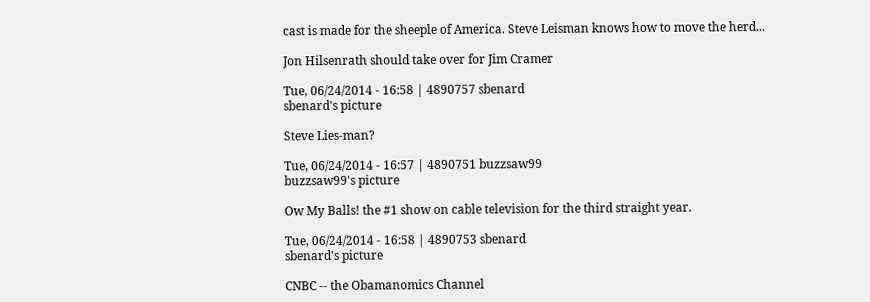cast is made for the sheeple of America. Steve Leisman knows how to move the herd...

Jon Hilsenrath should take over for Jim Cramer

Tue, 06/24/2014 - 16:58 | 4890757 sbenard
sbenard's picture

Steve Lies-man?

Tue, 06/24/2014 - 16:57 | 4890751 buzzsaw99
buzzsaw99's picture

Ow My Balls! the #1 show on cable television for the third straight year.

Tue, 06/24/2014 - 16:58 | 4890753 sbenard
sbenard's picture

CNBC -- the Obamanomics Channel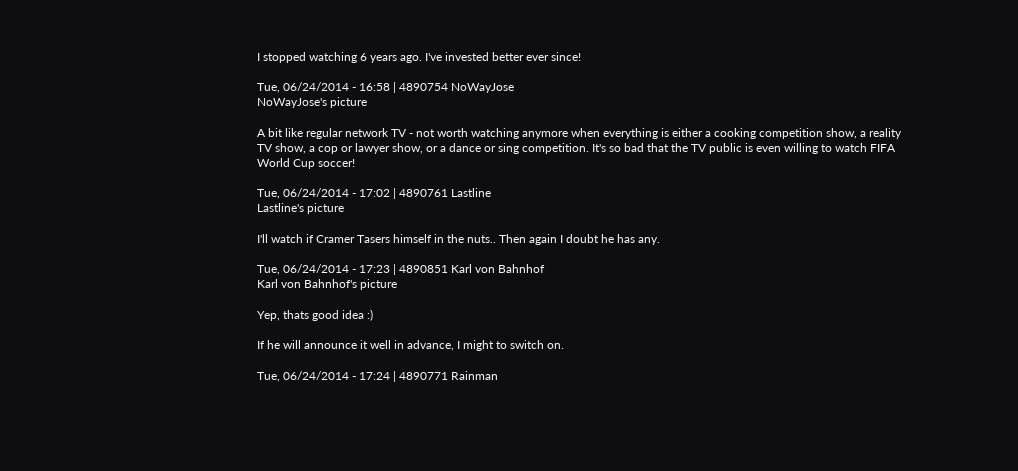I stopped watching 6 years ago. I've invested better ever since!

Tue, 06/24/2014 - 16:58 | 4890754 NoWayJose
NoWayJose's picture

A bit like regular network TV - not worth watching anymore when everything is either a cooking competition show, a reality TV show, a cop or lawyer show, or a dance or sing competition. It's so bad that the TV public is even willing to watch FIFA World Cup soccer!

Tue, 06/24/2014 - 17:02 | 4890761 Lastline
Lastline's picture

I'll watch if Cramer Tasers himself in the nuts.. Then again I doubt he has any.

Tue, 06/24/2014 - 17:23 | 4890851 Karl von Bahnhof
Karl von Bahnhof's picture

Yep, thats good idea :)

If he will announce it well in advance, I might to switch on.

Tue, 06/24/2014 - 17:24 | 4890771 Rainman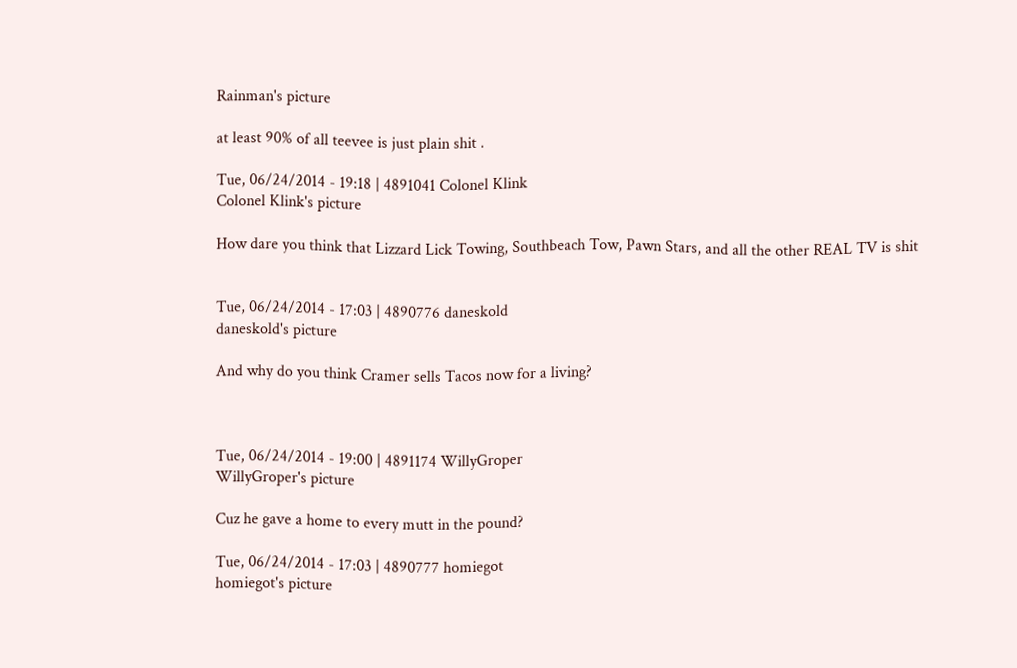Rainman's picture

at least 90% of all teevee is just plain shit .

Tue, 06/24/2014 - 19:18 | 4891041 Colonel Klink
Colonel Klink's picture

How dare you think that Lizzard Lick Towing, Southbeach Tow, Pawn Stars, and all the other REAL TV is shit


Tue, 06/24/2014 - 17:03 | 4890776 daneskold
daneskold's picture

And why do you think Cramer sells Tacos now for a living?



Tue, 06/24/2014 - 19:00 | 4891174 WillyGroper
WillyGroper's picture

Cuz he gave a home to every mutt in the pound?

Tue, 06/24/2014 - 17:03 | 4890777 homiegot
homiegot's picture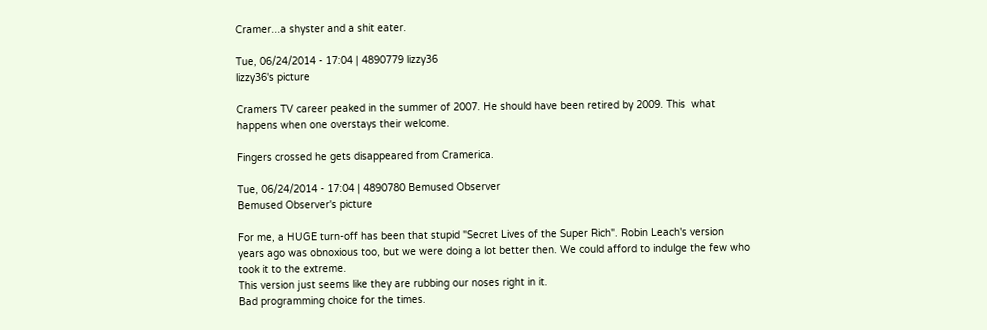Cramer...a shyster and a shit eater.

Tue, 06/24/2014 - 17:04 | 4890779 lizzy36
lizzy36's picture

Cramers TV career peaked in the summer of 2007. He should have been retired by 2009. This  what happens when one overstays their welcome.

Fingers crossed he gets disappeared from Cramerica.

Tue, 06/24/2014 - 17:04 | 4890780 Bemused Observer
Bemused Observer's picture

For me, a HUGE turn-off has been that stupid "Secret Lives of the Super Rich". Robin Leach's version years ago was obnoxious too, but we were doing a lot better then. We could afford to indulge the few who took it to the extreme.
This version just seems like they are rubbing our noses right in it.
Bad programming choice for the times.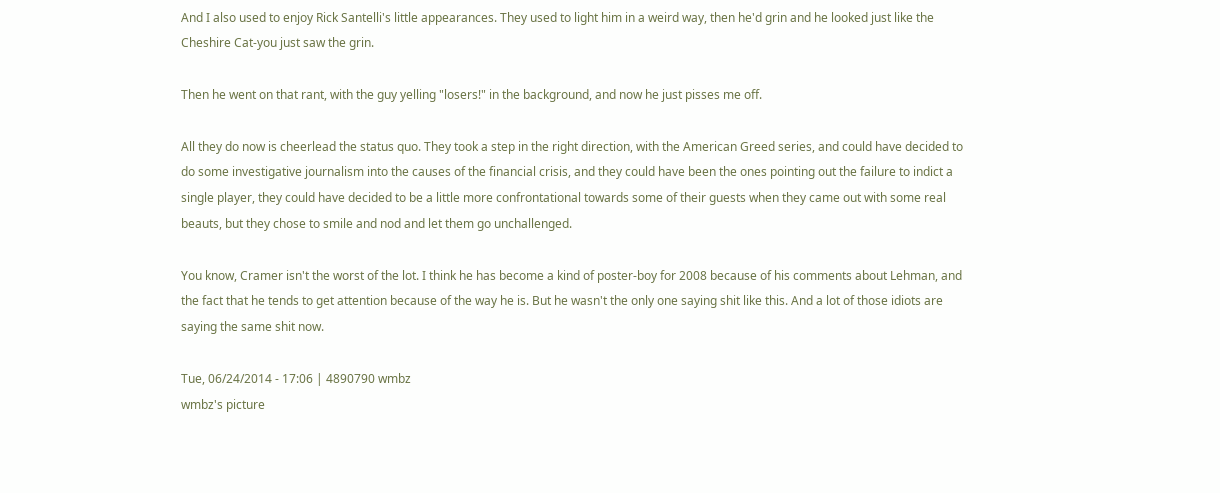And I also used to enjoy Rick Santelli's little appearances. They used to light him in a weird way, then he'd grin and he looked just like the Cheshire Cat-you just saw the grin.

Then he went on that rant, with the guy yelling "losers!" in the background, and now he just pisses me off.

All they do now is cheerlead the status quo. They took a step in the right direction, with the American Greed series, and could have decided to do some investigative journalism into the causes of the financial crisis, and they could have been the ones pointing out the failure to indict a single player, they could have decided to be a little more confrontational towards some of their guests when they came out with some real beauts, but they chose to smile and nod and let them go unchallenged.

You know, Cramer isn't the worst of the lot. I think he has become a kind of poster-boy for 2008 because of his comments about Lehman, and the fact that he tends to get attention because of the way he is. But he wasn't the only one saying shit like this. And a lot of those idiots are saying the same shit now.

Tue, 06/24/2014 - 17:06 | 4890790 wmbz
wmbz's picture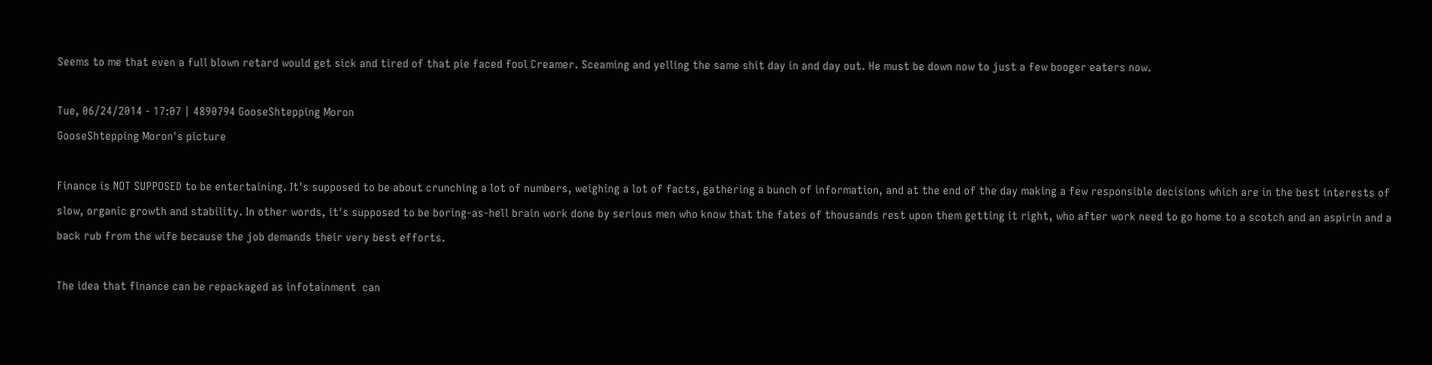Seems to me that even a full blown retard would get sick and tired of that pie faced fool Creamer. Sceaming and yelling the same shit day in and day out. He must be down now to just a few booger eaters now.

Tue, 06/24/2014 - 17:07 | 4890794 GooseShtepping Moron
GooseShtepping Moron's picture

Finance is NOT SUPPOSED to be entertaining. It's supposed to be about crunching a lot of numbers, weighing a lot of facts, gathering a bunch of information, and at the end of the day making a few responsible decisions which are in the best interests of slow, organic growth and stability. In other words, it's supposed to be boring-as-hell brain work done by serious men who know that the fates of thousands rest upon them getting it right, who after work need to go home to a scotch and an aspirin and a back rub from the wife because the job demands their very best efforts.

The idea that finance can be repackaged as infotainment  can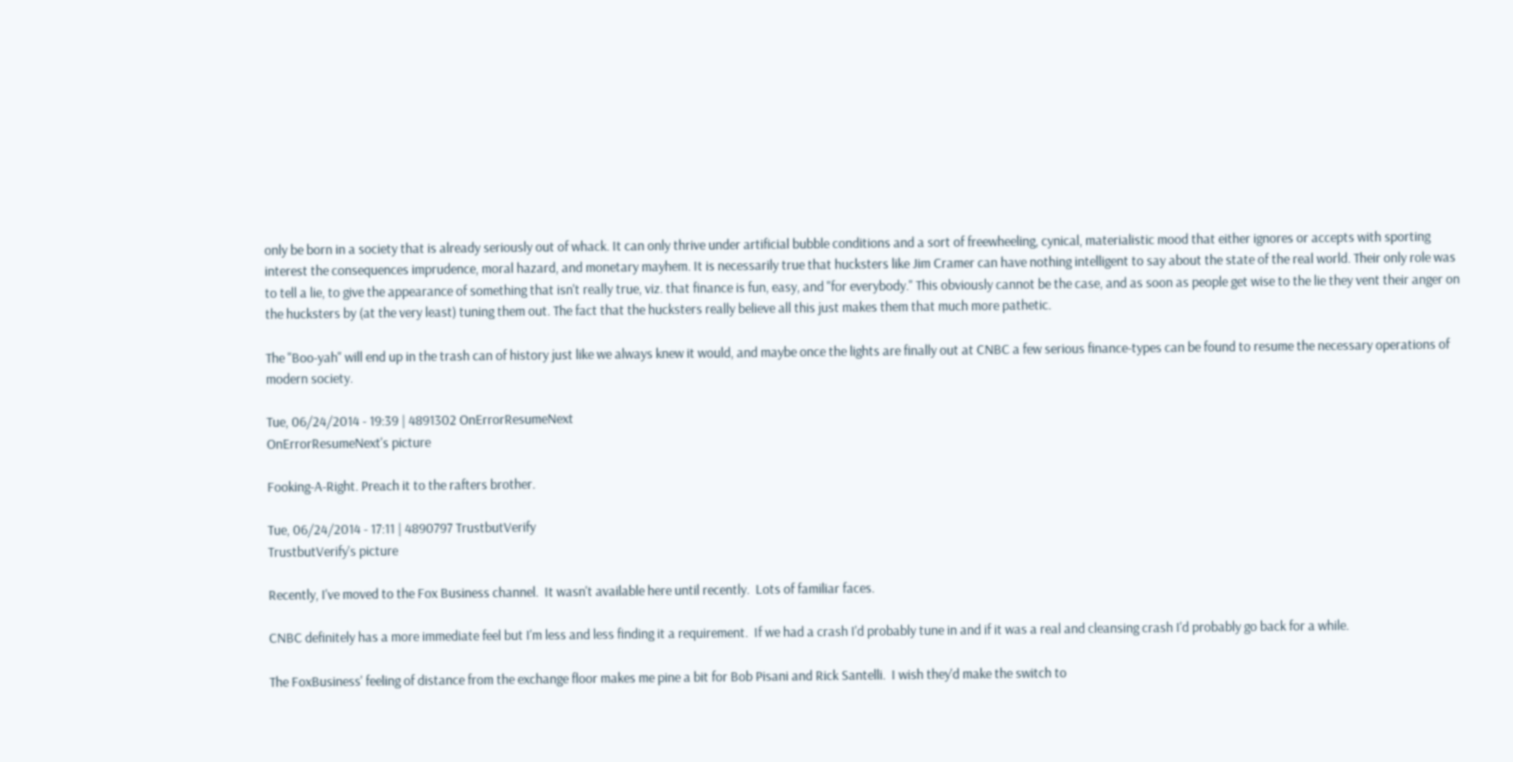only be born in a society that is already seriously out of whack. It can only thrive under artificial bubble conditions and a sort of freewheeling, cynical, materialistic mood that either ignores or accepts with sporting interest the consequences imprudence, moral hazard, and monetary mayhem. It is necessarily true that hucksters like Jim Cramer can have nothing intelligent to say about the state of the real world. Their only role was to tell a lie, to give the appearance of something that isn't really true, viz. that finance is fun, easy, and "for everybody." This obviously cannot be the case, and as soon as people get wise to the lie they vent their anger on the hucksters by (at the very least) tuning them out. The fact that the hucksters really believe all this just makes them that much more pathetic.

The "Boo-yah" will end up in the trash can of history just like we always knew it would, and maybe once the lights are finally out at CNBC a few serious finance-types can be found to resume the necessary operations of modern society.

Tue, 06/24/2014 - 19:39 | 4891302 OnErrorResumeNext
OnErrorResumeNext's picture

Fooking-A-Right. Preach it to the rafters brother.

Tue, 06/24/2014 - 17:11 | 4890797 TrustbutVerify
TrustbutVerify's picture

Recently, I've moved to the Fox Business channel.  It wasn't available here until recently.  Lots of familiar faces.

CNBC definitely has a more immediate feel but I'm less and less finding it a requirement.  If we had a crash I'd probably tune in and if it was a real and cleansing crash I'd probably go back for a while.

The FoxBusiness' feeling of distance from the exchange floor makes me pine a bit for Bob Pisani and Rick Santelli.  I wish they'd make the switch to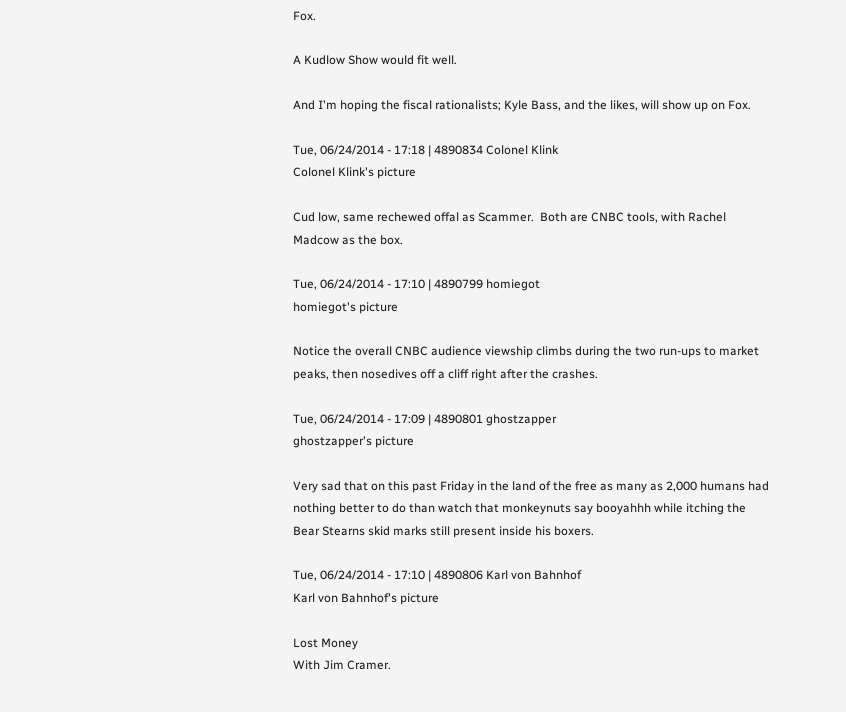Fox.

A Kudlow Show would fit well.

And I'm hoping the fiscal rationalists; Kyle Bass, and the likes, will show up on Fox.

Tue, 06/24/2014 - 17:18 | 4890834 Colonel Klink
Colonel Klink's picture

Cud low, same rechewed offal as Scammer.  Both are CNBC tools, with Rachel Madcow as the box.

Tue, 06/24/2014 - 17:10 | 4890799 homiegot
homiegot's picture

Notice the overall CNBC audience viewship climbs during the two run-ups to market peaks, then nosedives off a cliff right after the crashes.

Tue, 06/24/2014 - 17:09 | 4890801 ghostzapper
ghostzapper's picture

Very sad that on this past Friday in the land of the free as many as 2,000 humans had nothing better to do than watch that monkeynuts say booyahhh while itching the Bear Stearns skid marks still present inside his boxers.

Tue, 06/24/2014 - 17:10 | 4890806 Karl von Bahnhof
Karl von Bahnhof's picture

Lost Money
With Jim Cramer.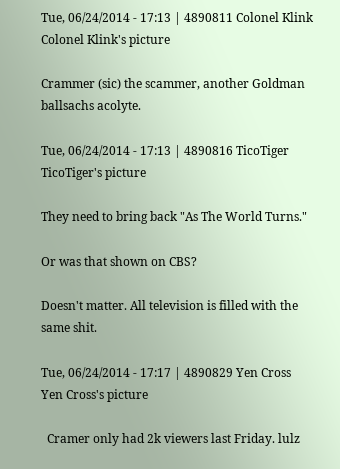Tue, 06/24/2014 - 17:13 | 4890811 Colonel Klink
Colonel Klink's picture

Crammer (sic) the scammer, another Goldman ballsachs acolyte.

Tue, 06/24/2014 - 17:13 | 4890816 TicoTiger
TicoTiger's picture

They need to bring back "As The World Turns."

Or was that shown on CBS?

Doesn't matter. All television is filled with the same shit.

Tue, 06/24/2014 - 17:17 | 4890829 Yen Cross
Yen Cross's picture

  Cramer only had 2k viewers last Friday. lulz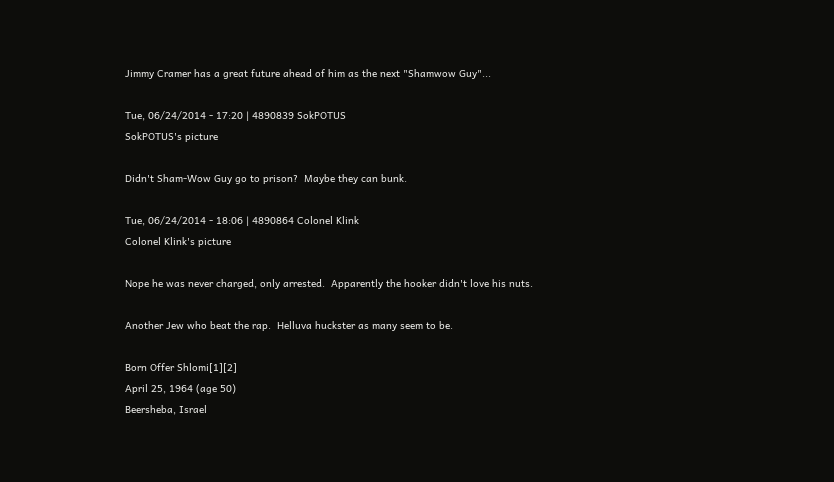Jimmy Cramer has a great future ahead of him as the next "Shamwow Guy"...

Tue, 06/24/2014 - 17:20 | 4890839 SokPOTUS
SokPOTUS's picture

Didn't Sham-Wow Guy go to prison?  Maybe they can bunk.

Tue, 06/24/2014 - 18:06 | 4890864 Colonel Klink
Colonel Klink's picture

Nope he was never charged, only arrested.  Apparently the hooker didn't love his nuts.

Another Jew who beat the rap.  Helluva huckster as many seem to be.

Born Offer Shlomi[1][2]
April 25, 1964 (age 50)
Beersheba, Israel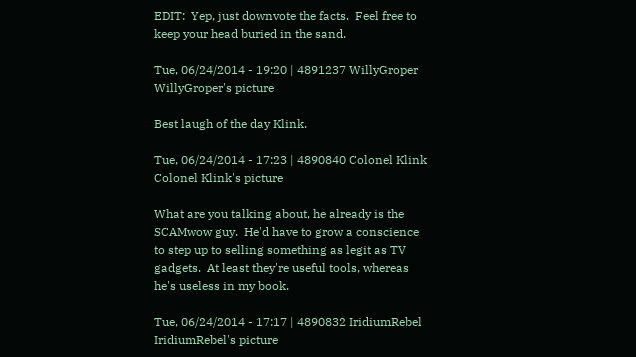EDIT:  Yep, just downvote the facts.  Feel free to keep your head buried in the sand.

Tue, 06/24/2014 - 19:20 | 4891237 WillyGroper
WillyGroper's picture

Best laugh of the day Klink.

Tue, 06/24/2014 - 17:23 | 4890840 Colonel Klink
Colonel Klink's picture

What are you talking about, he already is the SCAMwow guy.  He'd have to grow a conscience to step up to selling something as legit as TV gadgets.  At least they're useful tools, whereas he's useless in my book.

Tue, 06/24/2014 - 17:17 | 4890832 IridiumRebel
IridiumRebel's picture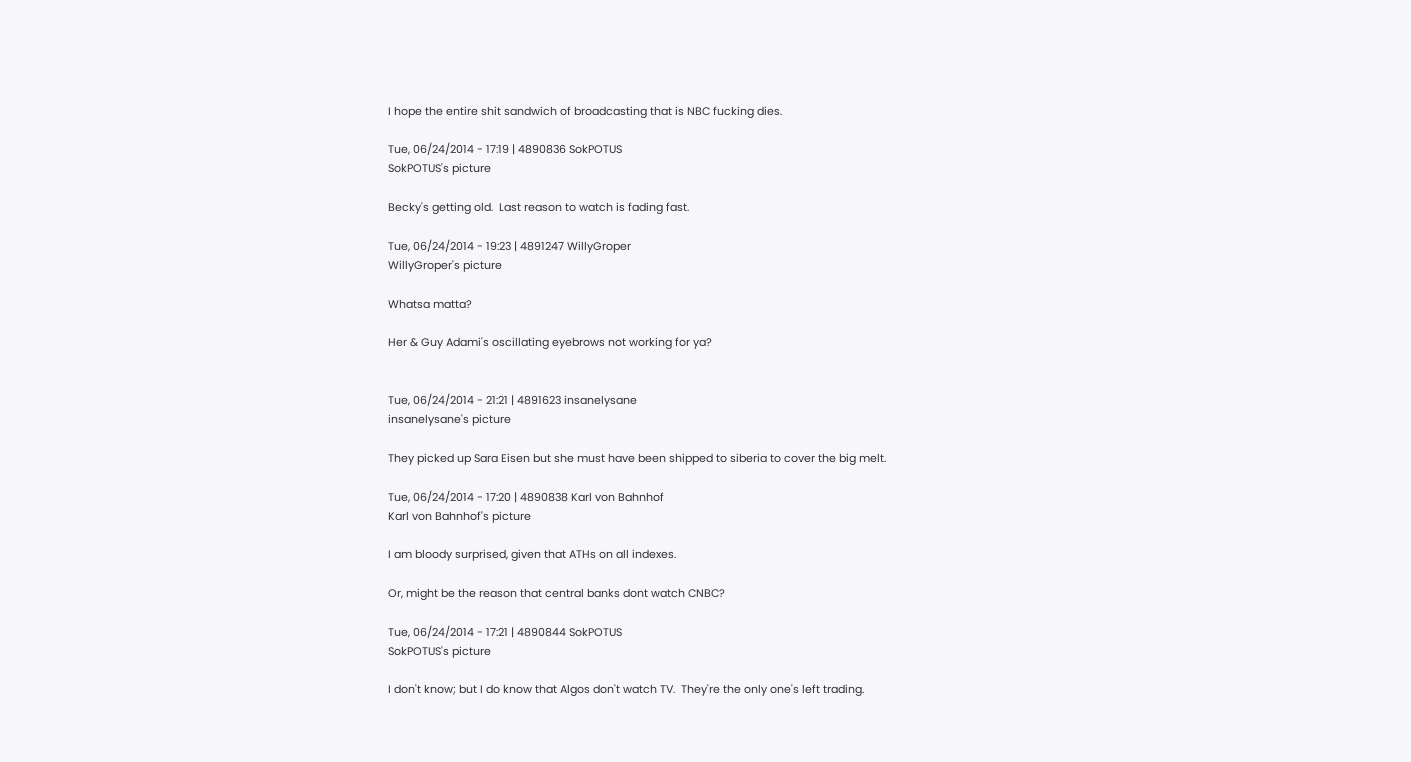I hope the entire shit sandwich of broadcasting that is NBC fucking dies.

Tue, 06/24/2014 - 17:19 | 4890836 SokPOTUS
SokPOTUS's picture

Becky's getting old.  Last reason to watch is fading fast.

Tue, 06/24/2014 - 19:23 | 4891247 WillyGroper
WillyGroper's picture

Whatsa matta?

Her & Guy Adami's oscillating eyebrows not working for ya?


Tue, 06/24/2014 - 21:21 | 4891623 insanelysane
insanelysane's picture

They picked up Sara Eisen but she must have been shipped to siberia to cover the big melt.

Tue, 06/24/2014 - 17:20 | 4890838 Karl von Bahnhof
Karl von Bahnhof's picture

I am bloody surprised, given that ATHs on all indexes.

Or, might be the reason that central banks dont watch CNBC?

Tue, 06/24/2014 - 17:21 | 4890844 SokPOTUS
SokPOTUS's picture

I don't know; but I do know that Algos don't watch TV.  They're the only one's left trading.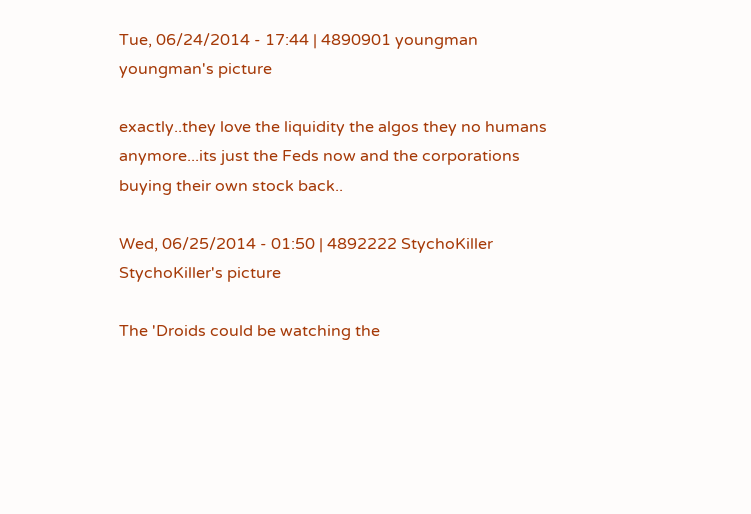Tue, 06/24/2014 - 17:44 | 4890901 youngman
youngman's picture

exactly..they love the liquidity the algos they no humans anymore...its just the Feds now and the corporations buying their own stock back..

Wed, 06/25/2014 - 01:50 | 4892222 StychoKiller
StychoKiller's picture

The 'Droids could be watching the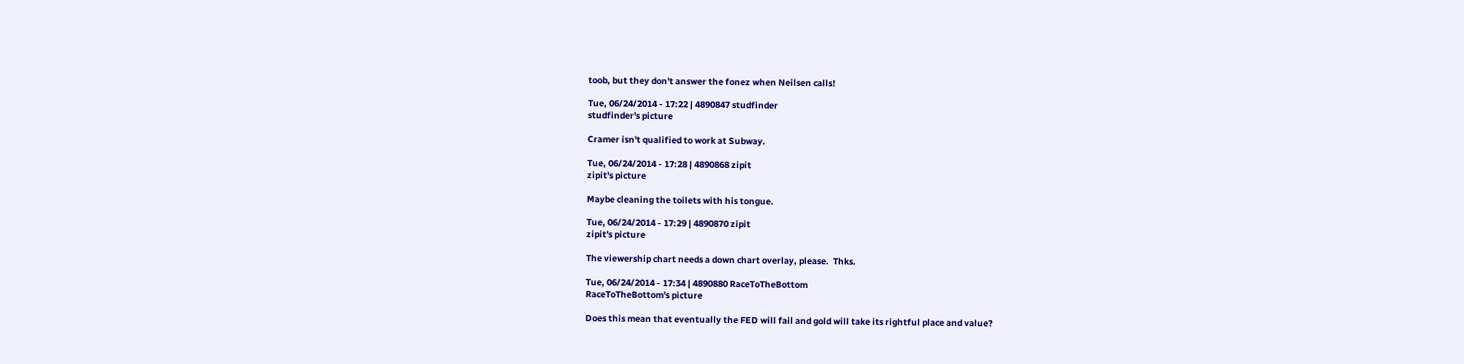toob, but they don't answer the fonez when Neilsen calls!

Tue, 06/24/2014 - 17:22 | 4890847 studfinder
studfinder's picture

Cramer isn't qualified to work at Subway.

Tue, 06/24/2014 - 17:28 | 4890868 zipit
zipit's picture

Maybe cleaning the toilets with his tongue.

Tue, 06/24/2014 - 17:29 | 4890870 zipit
zipit's picture

The viewership chart needs a down chart overlay, please.  Thks.

Tue, 06/24/2014 - 17:34 | 4890880 RaceToTheBottom
RaceToTheBottom's picture

Does this mean that eventually the FED will fail and gold will take its rightful place and value?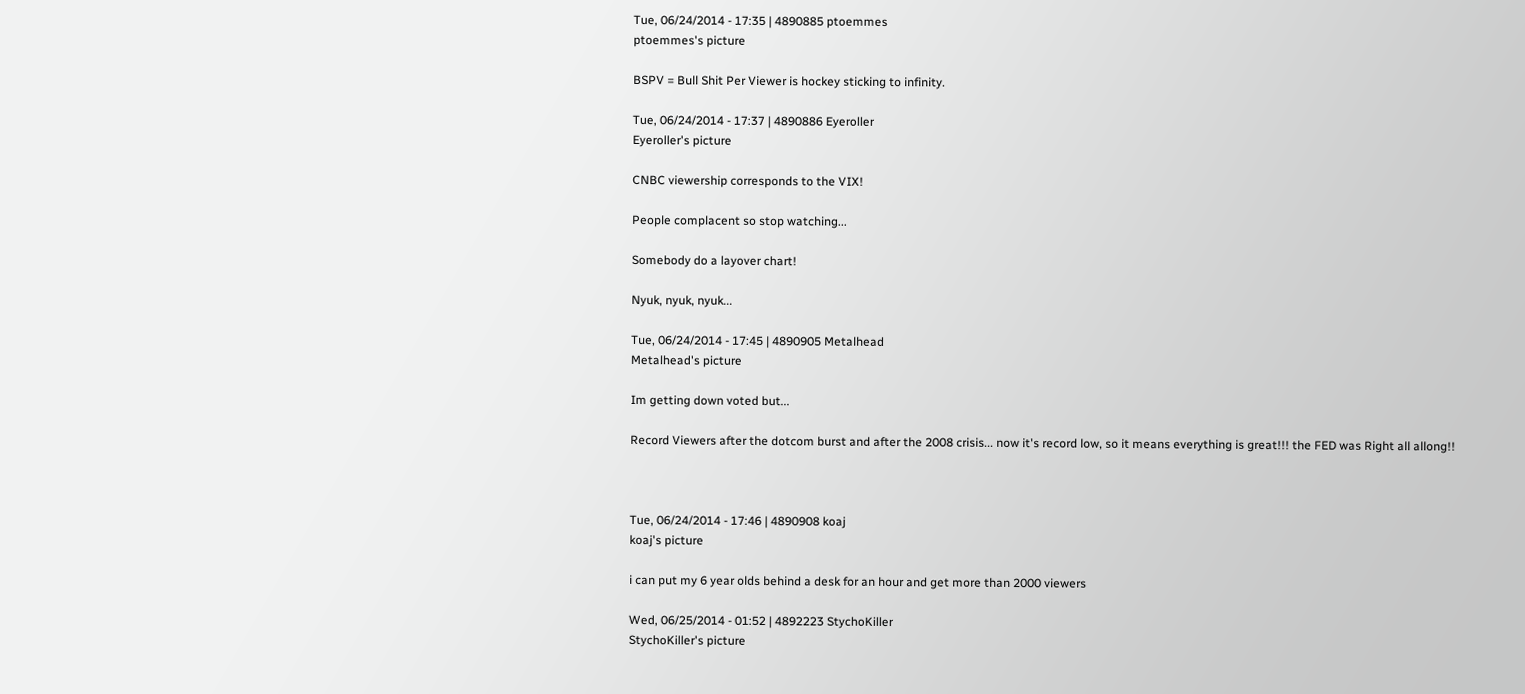Tue, 06/24/2014 - 17:35 | 4890885 ptoemmes
ptoemmes's picture

BSPV = Bull Shit Per Viewer is hockey sticking to infinity.

Tue, 06/24/2014 - 17:37 | 4890886 Eyeroller
Eyeroller's picture

CNBC viewership corresponds to the VIX!

People complacent so stop watching...

Somebody do a layover chart!

Nyuk, nyuk, nyuk...

Tue, 06/24/2014 - 17:45 | 4890905 Metalhead
Metalhead's picture

Im getting down voted but...

Record Viewers after the dotcom burst and after the 2008 crisis... now it's record low, so it means everything is great!!! the FED was Right all allong!!



Tue, 06/24/2014 - 17:46 | 4890908 koaj
koaj's picture

i can put my 6 year olds behind a desk for an hour and get more than 2000 viewers

Wed, 06/25/2014 - 01:52 | 4892223 StychoKiller
StychoKiller's picture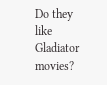Do they like Gladiator movies?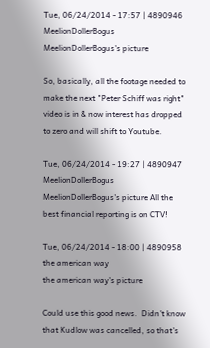Tue, 06/24/2014 - 17:57 | 4890946 MeelionDollerBogus
MeelionDollerBogus's picture

So, basically, all the footage needed to make the next "Peter Schiff was right" video is in & now interest has dropped to zero and will shift to Youtube.

Tue, 06/24/2014 - 19:27 | 4890947 MeelionDollerBogus
MeelionDollerBogus's picture All the best financial reporting is on CTV!

Tue, 06/24/2014 - 18:00 | 4890958 the american way
the american way's picture

Could use this good news.  Didn't know that Kudlow was cancelled, so that's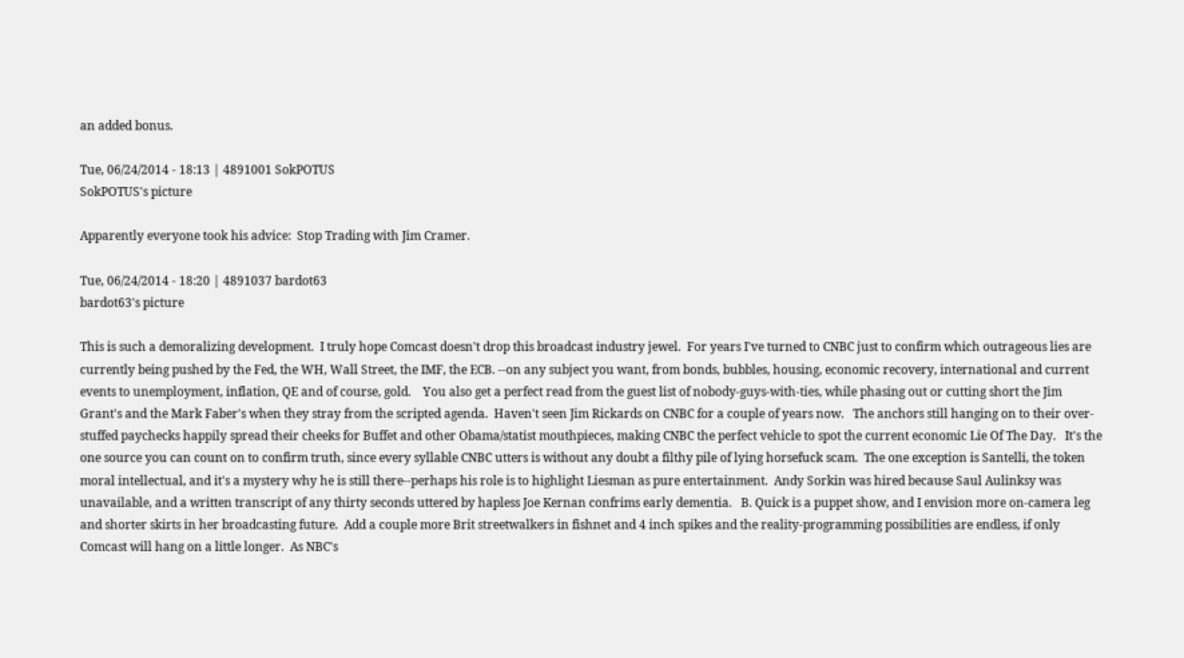an added bonus.

Tue, 06/24/2014 - 18:13 | 4891001 SokPOTUS
SokPOTUS's picture

Apparently everyone took his advice:  Stop Trading with Jim Cramer.

Tue, 06/24/2014 - 18:20 | 4891037 bardot63
bardot63's picture

This is such a demoralizing development.  I truly hope Comcast doesn't drop this broadcast industry jewel.  For years I've turned to CNBC just to confirm which outrageous lies are currently being pushed by the Fed, the WH, Wall Street, the IMF, the ECB. --on any subject you want, from bonds, bubbles, housing, economic recovery, international and current events to unemployment, inflation, QE and of course, gold.    You also get a perfect read from the guest list of nobody-guys-with-ties, while phasing out or cutting short the Jim Grant's and the Mark Faber's when they stray from the scripted agenda.  Haven't seen Jim Rickards on CNBC for a couple of years now.   The anchors still hanging on to their over-stuffed paychecks happily spread their cheeks for Buffet and other Obama/statist mouthpieces, making CNBC the perfect vehicle to spot the current economic Lie Of The Day.   It's the one source you can count on to confirm truth, since every syllable CNBC utters is without any doubt a filthy pile of lying horsefuck scam.  The one exception is Santelli, the token moral intellectual, and it's a mystery why he is still there--perhaps his role is to highlight Liesman as pure entertainment.  Andy Sorkin was hired because Saul Aulinksy was unavailable, and a written transcript of any thirty seconds uttered by hapless Joe Kernan confrims early dementia.   B. Quick is a puppet show, and I envision more on-camera leg and shorter skirts in her broadcasting future.  Add a couple more Brit streetwalkers in fishnet and 4 inch spikes and the reality-programming possibilities are endless, if only Comcast will hang on a little longer.  As NBC's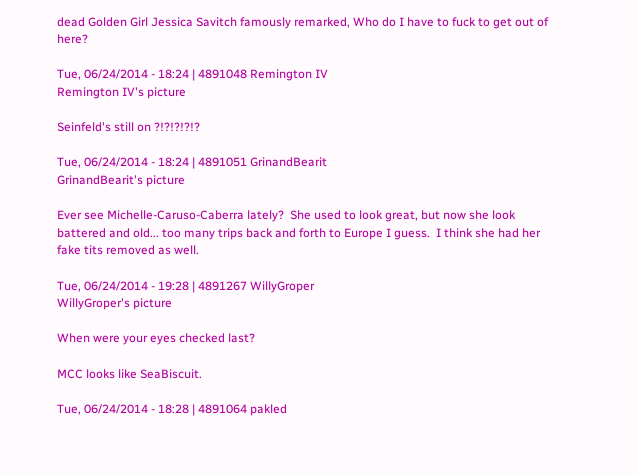dead Golden Girl Jessica Savitch famously remarked, Who do I have to fuck to get out of here?

Tue, 06/24/2014 - 18:24 | 4891048 Remington IV
Remington IV's picture

Seinfeld's still on ?!?!?!?!?

Tue, 06/24/2014 - 18:24 | 4891051 GrinandBearit
GrinandBearit's picture

Ever see Michelle-Caruso-Caberra lately?  She used to look great, but now she look battered and old... too many trips back and forth to Europe I guess.  I think she had her fake tits removed as well.

Tue, 06/24/2014 - 19:28 | 4891267 WillyGroper
WillyGroper's picture

When were your eyes checked last?

MCC looks like SeaBiscuit.

Tue, 06/24/2014 - 18:28 | 4891064 pakled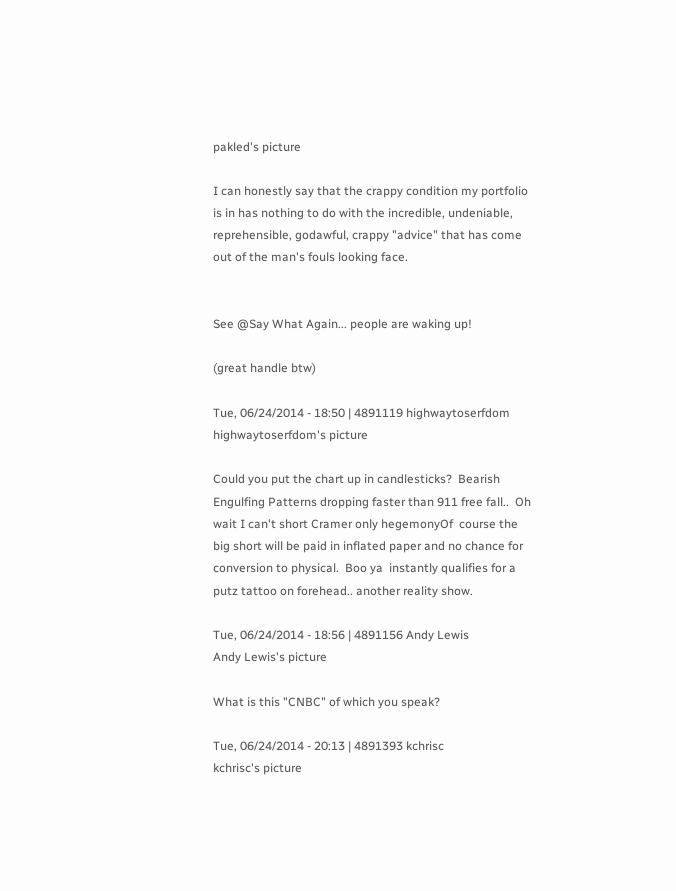pakled's picture

I can honestly say that the crappy condition my portfolio is in has nothing to do with the incredible, undeniable, reprehensible, godawful, crappy "advice" that has come out of the man's fouls looking face.


See @Say What Again... people are waking up!

(great handle btw)

Tue, 06/24/2014 - 18:50 | 4891119 highwaytoserfdom
highwaytoserfdom's picture

Could you put the chart up in candlesticks?  Bearish Engulfing Patterns dropping faster than 911 free fall..  Oh wait I can't short Cramer only hegemonyOf  course the big short will be paid in inflated paper and no chance for conversion to physical.  Boo ya  instantly qualifies for a putz tattoo on forehead.. another reality show.

Tue, 06/24/2014 - 18:56 | 4891156 Andy Lewis
Andy Lewis's picture

What is this "CNBC" of which you speak?

Tue, 06/24/2014 - 20:13 | 4891393 kchrisc
kchrisc's picture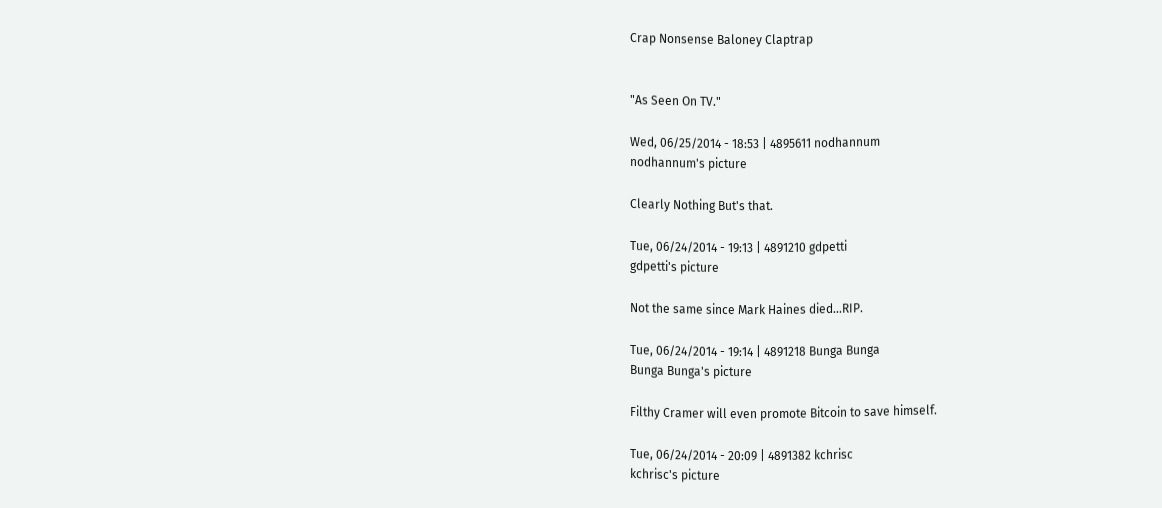Crap Nonsense Baloney Claptrap


"As Seen On TV."

Wed, 06/25/2014 - 18:53 | 4895611 nodhannum
nodhannum's picture

Clearly Nothing But's that.

Tue, 06/24/2014 - 19:13 | 4891210 gdpetti
gdpetti's picture

Not the same since Mark Haines died...RIP.

Tue, 06/24/2014 - 19:14 | 4891218 Bunga Bunga
Bunga Bunga's picture

Filthy Cramer will even promote Bitcoin to save himself.

Tue, 06/24/2014 - 20:09 | 4891382 kchrisc
kchrisc's picture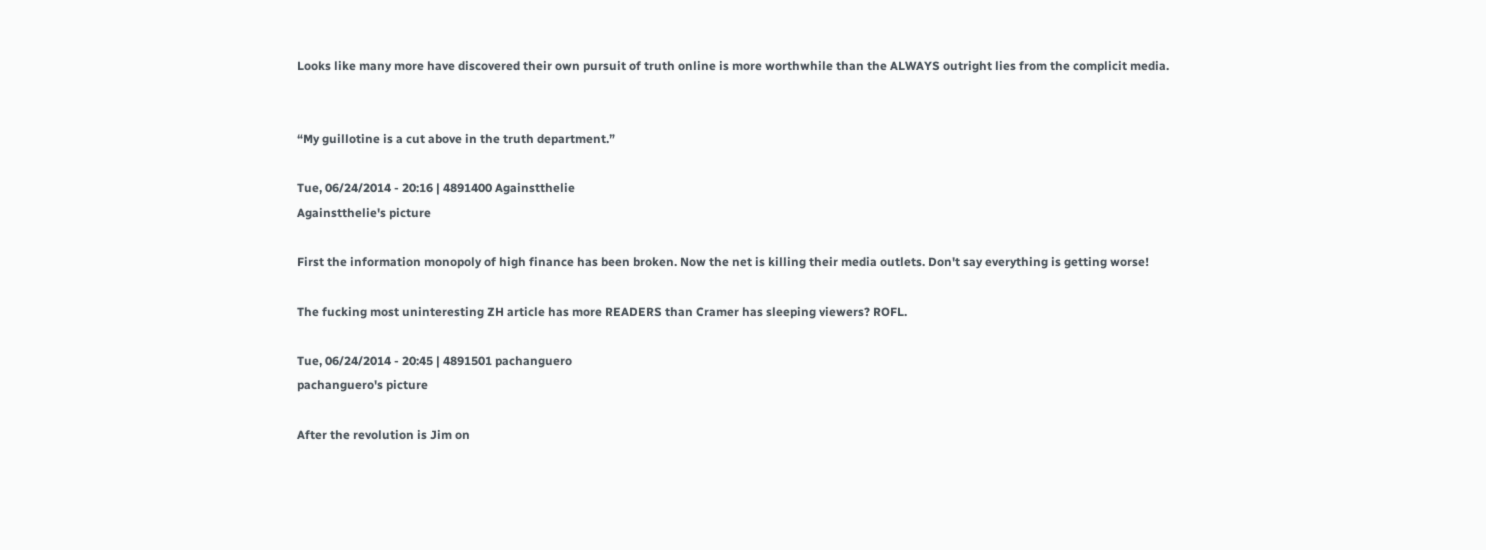Looks like many more have discovered their own pursuit of truth online is more worthwhile than the ALWAYS outright lies from the complicit media.


“My guillotine is a cut above in the truth department.”

Tue, 06/24/2014 - 20:16 | 4891400 Againstthelie
Againstthelie's picture

First the information monopoly of high finance has been broken. Now the net is killing their media outlets. Don't say everything is getting worse!

The fucking most uninteresting ZH article has more READERS than Cramer has sleeping viewers? ROFL.

Tue, 06/24/2014 - 20:45 | 4891501 pachanguero
pachanguero's picture

After the revolution is Jim on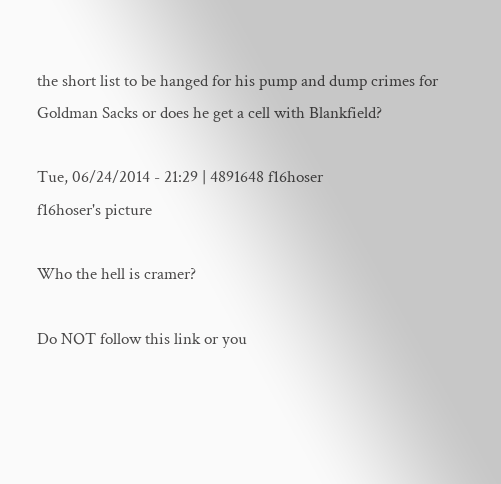the short list to be hanged for his pump and dump crimes for Goldman Sacks or does he get a cell with Blankfield?

Tue, 06/24/2014 - 21:29 | 4891648 f16hoser
f16hoser's picture

Who the hell is cramer?

Do NOT follow this link or you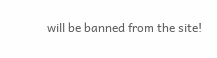will be banned from the site!